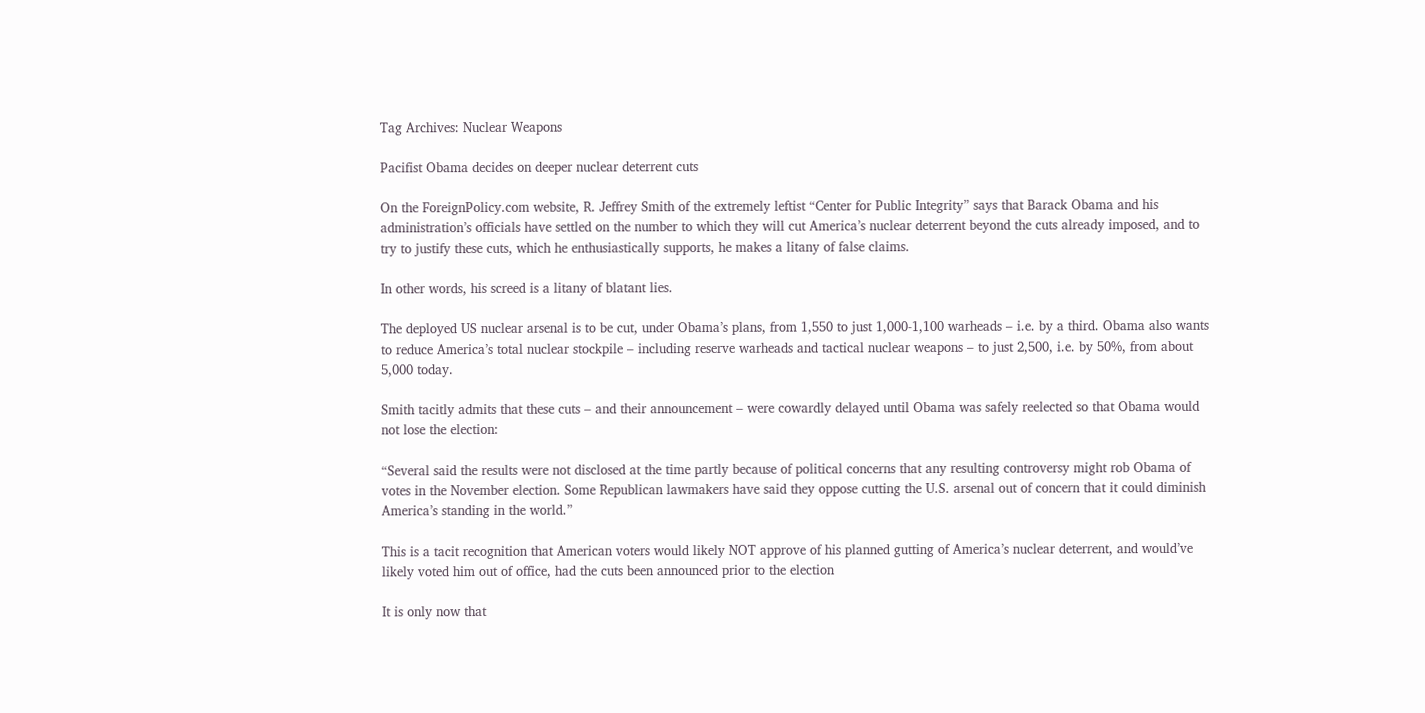Tag Archives: Nuclear Weapons

Pacifist Obama decides on deeper nuclear deterrent cuts

On the ForeignPolicy.com website, R. Jeffrey Smith of the extremely leftist “Center for Public Integrity” says that Barack Obama and his administration’s officials have settled on the number to which they will cut America’s nuclear deterrent beyond the cuts already imposed, and to try to justify these cuts, which he enthusiastically supports, he makes a litany of false claims.

In other words, his screed is a litany of blatant lies.

The deployed US nuclear arsenal is to be cut, under Obama’s plans, from 1,550 to just 1,000-1,100 warheads – i.e. by a third. Obama also wants to reduce America’s total nuclear stockpile – including reserve warheads and tactical nuclear weapons – to just 2,500, i.e. by 50%, from about 5,000 today.

Smith tacitly admits that these cuts – and their announcement – were cowardly delayed until Obama was safely reelected so that Obama would not lose the election:

“Several said the results were not disclosed at the time partly because of political concerns that any resulting controversy might rob Obama of votes in the November election. Some Republican lawmakers have said they oppose cutting the U.S. arsenal out of concern that it could diminish America’s standing in the world.”

This is a tacit recognition that American voters would likely NOT approve of his planned gutting of America’s nuclear deterrent, and would’ve likely voted him out of office, had the cuts been announced prior to the election

It is only now that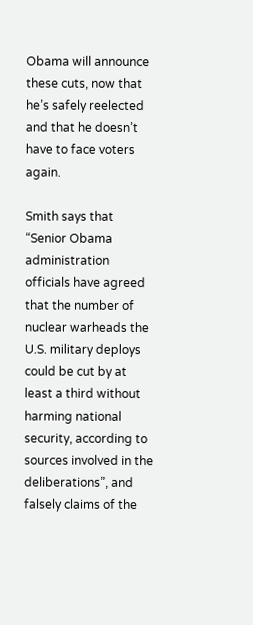Obama will announce these cuts, now that he’s safely reelected and that he doesn’t have to face voters again.

Smith says that “Senior Obama administration officials have agreed that the number of nuclear warheads the U.S. military deploys could be cut by at least a third without harming national security, according to sources involved in the deliberations”, and falsely claims of the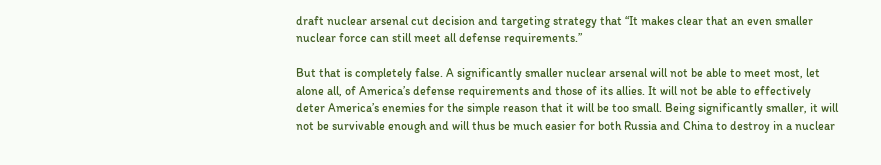draft nuclear arsenal cut decision and targeting strategy that “It makes clear that an even smaller nuclear force can still meet all defense requirements.”

But that is completely false. A significantly smaller nuclear arsenal will not be able to meet most, let alone all, of America’s defense requirements and those of its allies. It will not be able to effectively deter America’s enemies for the simple reason that it will be too small. Being significantly smaller, it will not be survivable enough and will thus be much easier for both Russia and China to destroy in a nuclear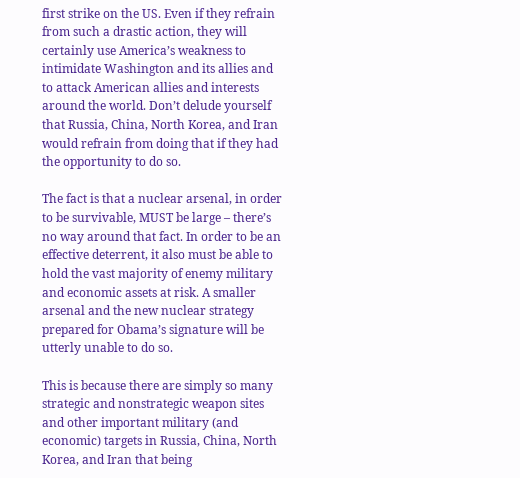first strike on the US. Even if they refrain from such a drastic action, they will certainly use America’s weakness to intimidate Washington and its allies and to attack American allies and interests around the world. Don’t delude yourself that Russia, China, North Korea, and Iran would refrain from doing that if they had the opportunity to do so.

The fact is that a nuclear arsenal, in order to be survivable, MUST be large – there’s no way around that fact. In order to be an effective deterrent, it also must be able to hold the vast majority of enemy military and economic assets at risk. A smaller arsenal and the new nuclear strategy prepared for Obama’s signature will be utterly unable to do so.

This is because there are simply so many strategic and nonstrategic weapon sites and other important military (and economic) targets in Russia, China, North Korea, and Iran that being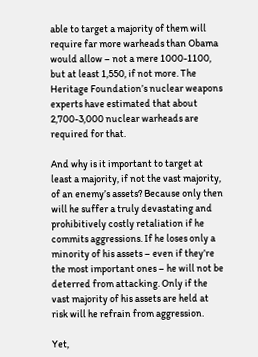able to target a majority of them will require far more warheads than Obama would allow – not a mere 1000-1100, but at least 1,550, if not more. The Heritage Foundation’s nuclear weapons experts have estimated that about 2,700-3,000 nuclear warheads are required for that.

And why is it important to target at least a majority, if not the vast majority, of an enemy’s assets? Because only then will he suffer a truly devastating and prohibitively costly retaliation if he commits aggressions. If he loses only a minority of his assets – even if they’re the most important ones – he will not be deterred from attacking. Only if the vast majority of his assets are held at risk will he refrain from aggression.

Yet,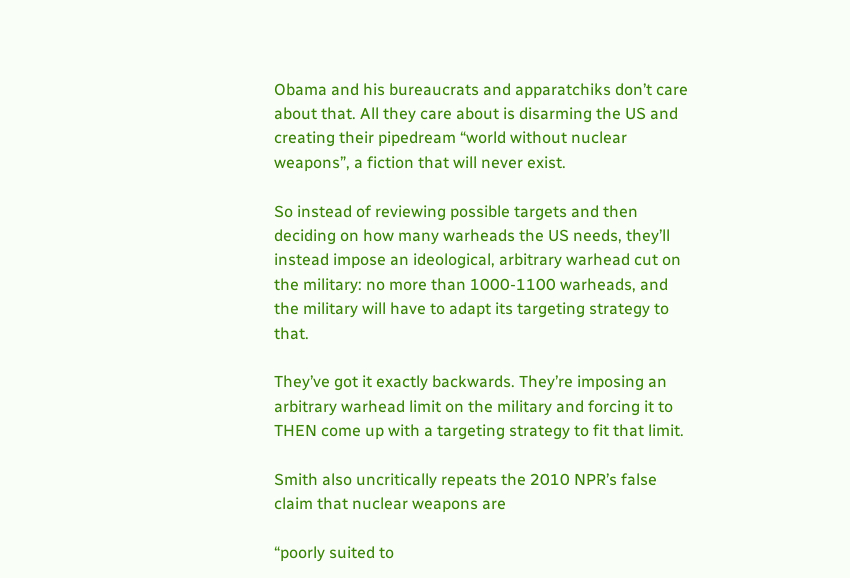Obama and his bureaucrats and apparatchiks don’t care about that. All they care about is disarming the US and creating their pipedream “world without nuclear weapons”, a fiction that will never exist.

So instead of reviewing possible targets and then deciding on how many warheads the US needs, they’ll instead impose an ideological, arbitrary warhead cut on the military: no more than 1000-1100 warheads, and the military will have to adapt its targeting strategy to that.

They’ve got it exactly backwards. They’re imposing an arbitrary warhead limit on the military and forcing it to THEN come up with a targeting strategy to fit that limit.

Smith also uncritically repeats the 2010 NPR’s false claim that nuclear weapons are

“poorly suited to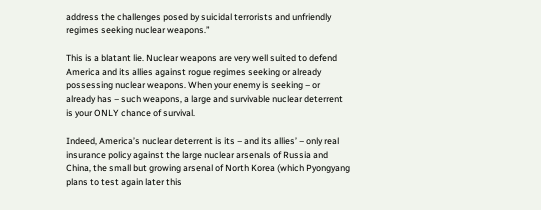address the challenges posed by suicidal terrorists and unfriendly regimes seeking nuclear weapons.”

This is a blatant lie. Nuclear weapons are very well suited to defend America and its allies against rogue regimes seeking or already possessing nuclear weapons. When your enemy is seeking – or already has – such weapons, a large and survivable nuclear deterrent is your ONLY chance of survival.

Indeed, America’s nuclear deterrent is its – and its allies’ – only real insurance policy against the large nuclear arsenals of Russia and China, the small but growing arsenal of North Korea (which Pyongyang plans to test again later this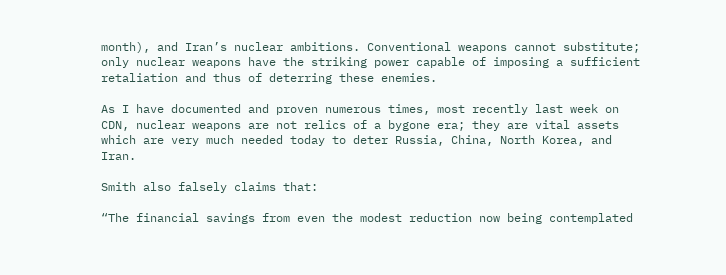month), and Iran’s nuclear ambitions. Conventional weapons cannot substitute; only nuclear weapons have the striking power capable of imposing a sufficient retaliation and thus of deterring these enemies.

As I have documented and proven numerous times, most recently last week on CDN, nuclear weapons are not relics of a bygone era; they are vital assets which are very much needed today to deter Russia, China, North Korea, and Iran.

Smith also falsely claims that:

“The financial savings from even the modest reduction now being contemplated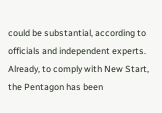could be substantial, according to officials and independent experts. Already, to comply with New Start, the Pentagon has been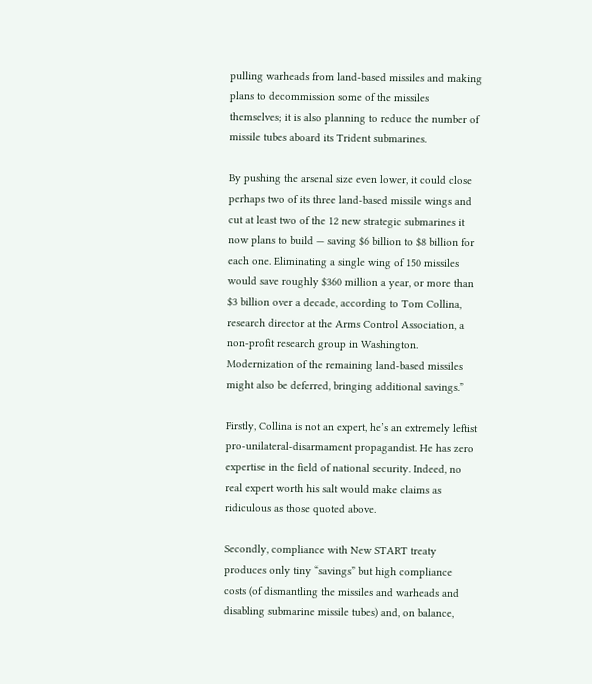pulling warheads from land-based missiles and making plans to decommission some of the missiles themselves; it is also planning to reduce the number of missile tubes aboard its Trident submarines.

By pushing the arsenal size even lower, it could close perhaps two of its three land-based missile wings and cut at least two of the 12 new strategic submarines it now plans to build — saving $6 billion to $8 billion for each one. Eliminating a single wing of 150 missiles would save roughly $360 million a year, or more than $3 billion over a decade, according to Tom Collina, research director at the Arms Control Association, a non-profit research group in Washington. Modernization of the remaining land-based missiles might also be deferred, bringing additional savings.”

Firstly, Collina is not an expert, he’s an extremely leftist pro-unilateral-disarmament propagandist. He has zero expertise in the field of national security. Indeed, no real expert worth his salt would make claims as ridiculous as those quoted above.

Secondly, compliance with New START treaty produces only tiny “savings” but high compliance costs (of dismantling the missiles and warheads and disabling submarine missile tubes) and, on balance,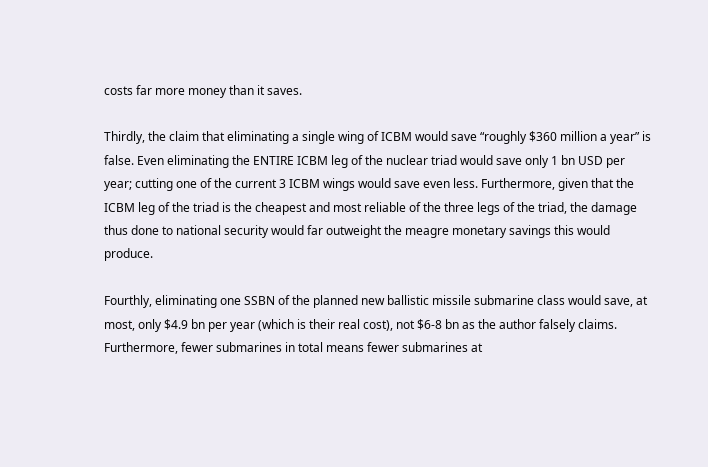costs far more money than it saves.

Thirdly, the claim that eliminating a single wing of ICBM would save “roughly $360 million a year” is false. Even eliminating the ENTIRE ICBM leg of the nuclear triad would save only 1 bn USD per year; cutting one of the current 3 ICBM wings would save even less. Furthermore, given that the ICBM leg of the triad is the cheapest and most reliable of the three legs of the triad, the damage thus done to national security would far outweight the meagre monetary savings this would produce.

Fourthly, eliminating one SSBN of the planned new ballistic missile submarine class would save, at most, only $4.9 bn per year (which is their real cost), not $6-8 bn as the author falsely claims. Furthermore, fewer submarines in total means fewer submarines at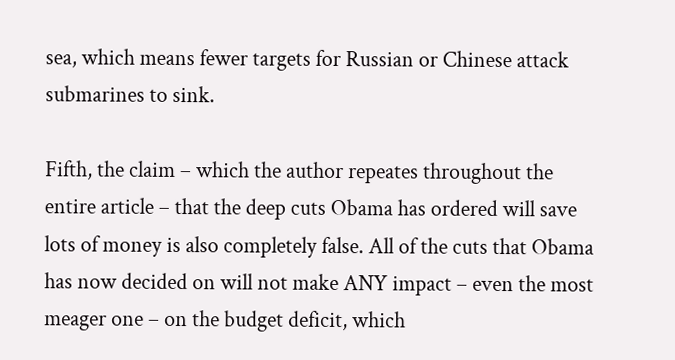sea, which means fewer targets for Russian or Chinese attack submarines to sink.

Fifth, the claim – which the author repeates throughout the entire article – that the deep cuts Obama has ordered will save lots of money is also completely false. All of the cuts that Obama has now decided on will not make ANY impact – even the most meager one – on the budget deficit, which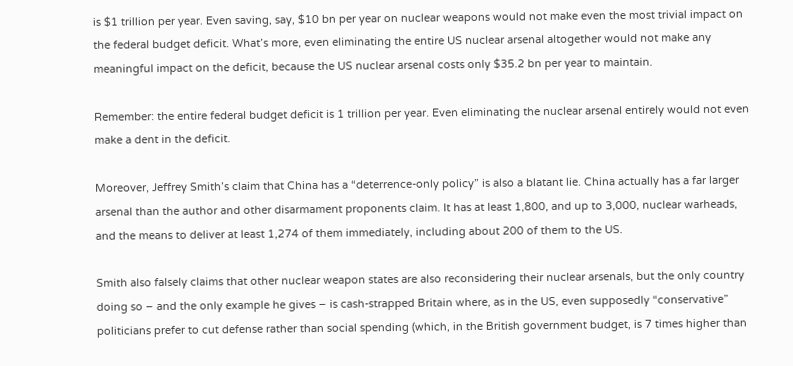is $1 trillion per year. Even saving, say, $10 bn per year on nuclear weapons would not make even the most trivial impact on the federal budget deficit. What’s more, even eliminating the entire US nuclear arsenal altogether would not make any meaningful impact on the deficit, because the US nuclear arsenal costs only $35.2 bn per year to maintain.

Remember: the entire federal budget deficit is 1 trillion per year. Even eliminating the nuclear arsenal entirely would not even make a dent in the deficit.

Moreover, Jeffrey Smith’s claim that China has a “deterrence-only policy” is also a blatant lie. China actually has a far larger arsenal than the author and other disarmament proponents claim. It has at least 1,800, and up to 3,000, nuclear warheads, and the means to deliver at least 1,274 of them immediately, including about 200 of them to the US.

Smith also falsely claims that other nuclear weapon states are also reconsidering their nuclear arsenals, but the only country doing so – and the only example he gives – is cash-strapped Britain where, as in the US, even supposedly “conservative” politicians prefer to cut defense rather than social spending (which, in the British government budget, is 7 times higher than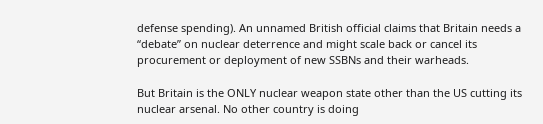defense spending). An unnamed British official claims that Britain needs a “debate” on nuclear deterrence and might scale back or cancel its procurement or deployment of new SSBNs and their warheads.

But Britain is the ONLY nuclear weapon state other than the US cutting its nuclear arsenal. No other country is doing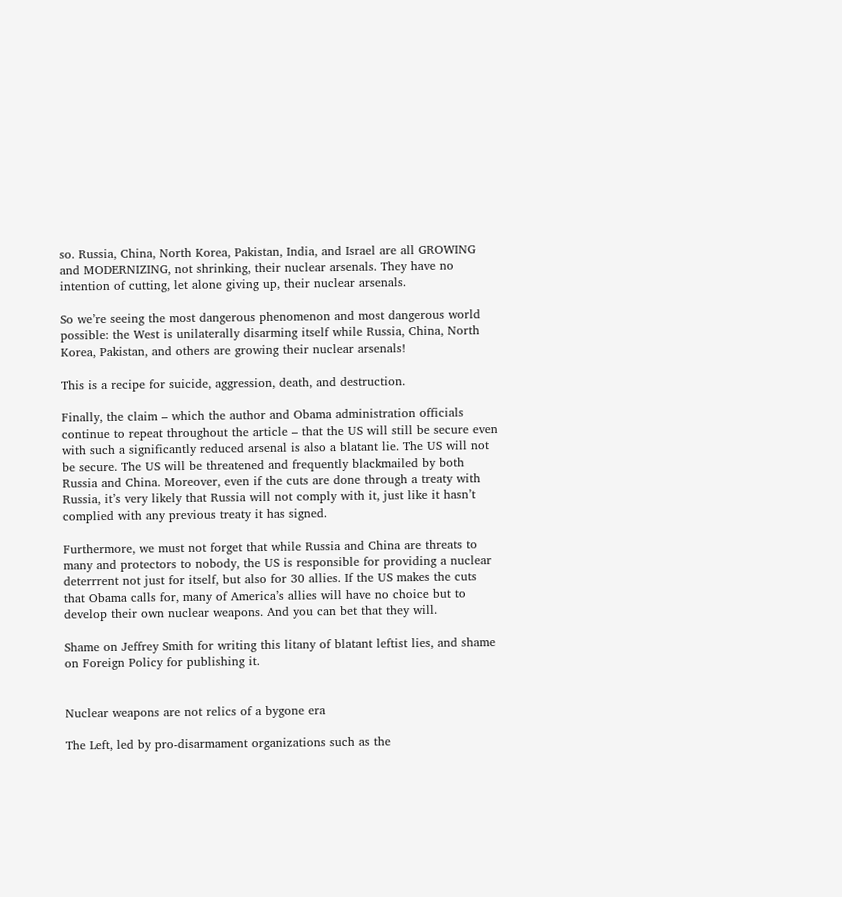so. Russia, China, North Korea, Pakistan, India, and Israel are all GROWING and MODERNIZING, not shrinking, their nuclear arsenals. They have no intention of cutting, let alone giving up, their nuclear arsenals.

So we’re seeing the most dangerous phenomenon and most dangerous world possible: the West is unilaterally disarming itself while Russia, China, North Korea, Pakistan, and others are growing their nuclear arsenals!

This is a recipe for suicide, aggression, death, and destruction.

Finally, the claim – which the author and Obama administration officials continue to repeat throughout the article – that the US will still be secure even with such a significantly reduced arsenal is also a blatant lie. The US will not be secure. The US will be threatened and frequently blackmailed by both Russia and China. Moreover, even if the cuts are done through a treaty with Russia, it’s very likely that Russia will not comply with it, just like it hasn’t complied with any previous treaty it has signed.

Furthermore, we must not forget that while Russia and China are threats to many and protectors to nobody, the US is responsible for providing a nuclear deterrrent not just for itself, but also for 30 allies. If the US makes the cuts that Obama calls for, many of America’s allies will have no choice but to develop their own nuclear weapons. And you can bet that they will.

Shame on Jeffrey Smith for writing this litany of blatant leftist lies, and shame on Foreign Policy for publishing it.


Nuclear weapons are not relics of a bygone era

The Left, led by pro-disarmament organizations such as the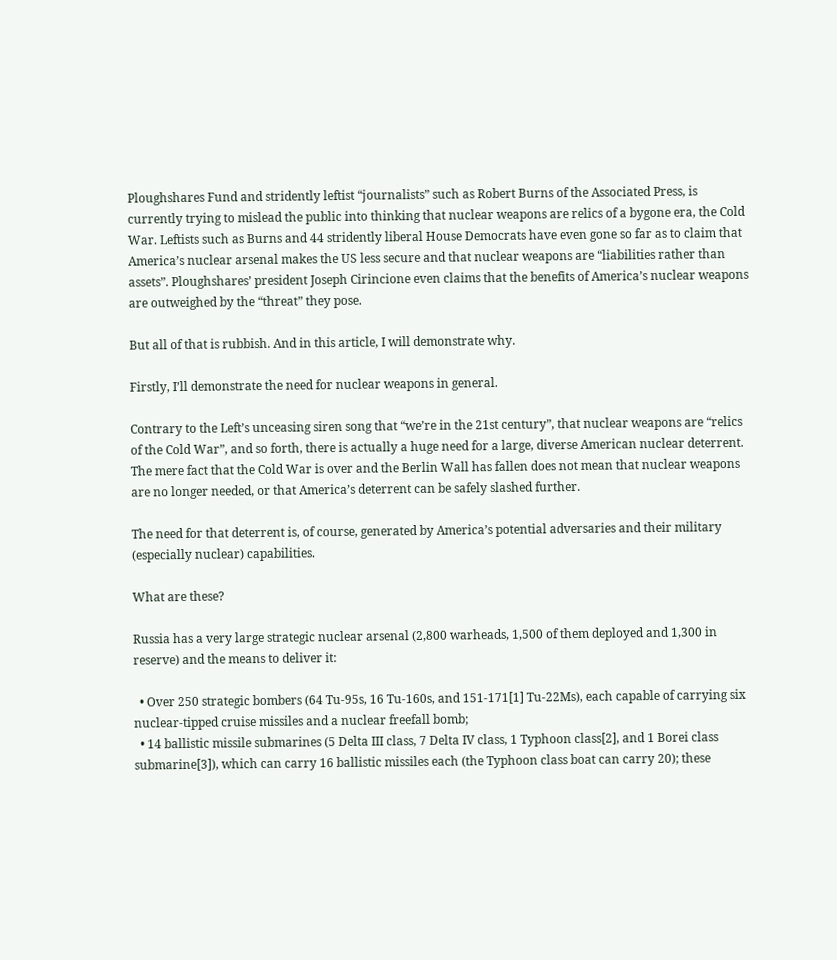Ploughshares Fund and stridently leftist “journalists” such as Robert Burns of the Associated Press, is currently trying to mislead the public into thinking that nuclear weapons are relics of a bygone era, the Cold War. Leftists such as Burns and 44 stridently liberal House Democrats have even gone so far as to claim that America’s nuclear arsenal makes the US less secure and that nuclear weapons are “liabilities rather than assets”. Ploughshares’ president Joseph Cirincione even claims that the benefits of America’s nuclear weapons are outweighed by the “threat” they pose.

But all of that is rubbish. And in this article, I will demonstrate why.

Firstly, I’ll demonstrate the need for nuclear weapons in general.

Contrary to the Left’s unceasing siren song that “we’re in the 21st century”, that nuclear weapons are “relics of the Cold War”, and so forth, there is actually a huge need for a large, diverse American nuclear deterrent. The mere fact that the Cold War is over and the Berlin Wall has fallen does not mean that nuclear weapons are no longer needed, or that America’s deterrent can be safely slashed further.

The need for that deterrent is, of course, generated by America’s potential adversaries and their military (especially nuclear) capabilities.

What are these?

Russia has a very large strategic nuclear arsenal (2,800 warheads, 1,500 of them deployed and 1,300 in reserve) and the means to deliver it:

  • Over 250 strategic bombers (64 Tu-95s, 16 Tu-160s, and 151-171[1] Tu-22Ms), each capable of carrying six nuclear-tipped cruise missiles and a nuclear freefall bomb;
  • 14 ballistic missile submarines (5 Delta III class, 7 Delta IV class, 1 Typhoon class[2], and 1 Borei class submarine[3]), which can carry 16 ballistic missiles each (the Typhoon class boat can carry 20); these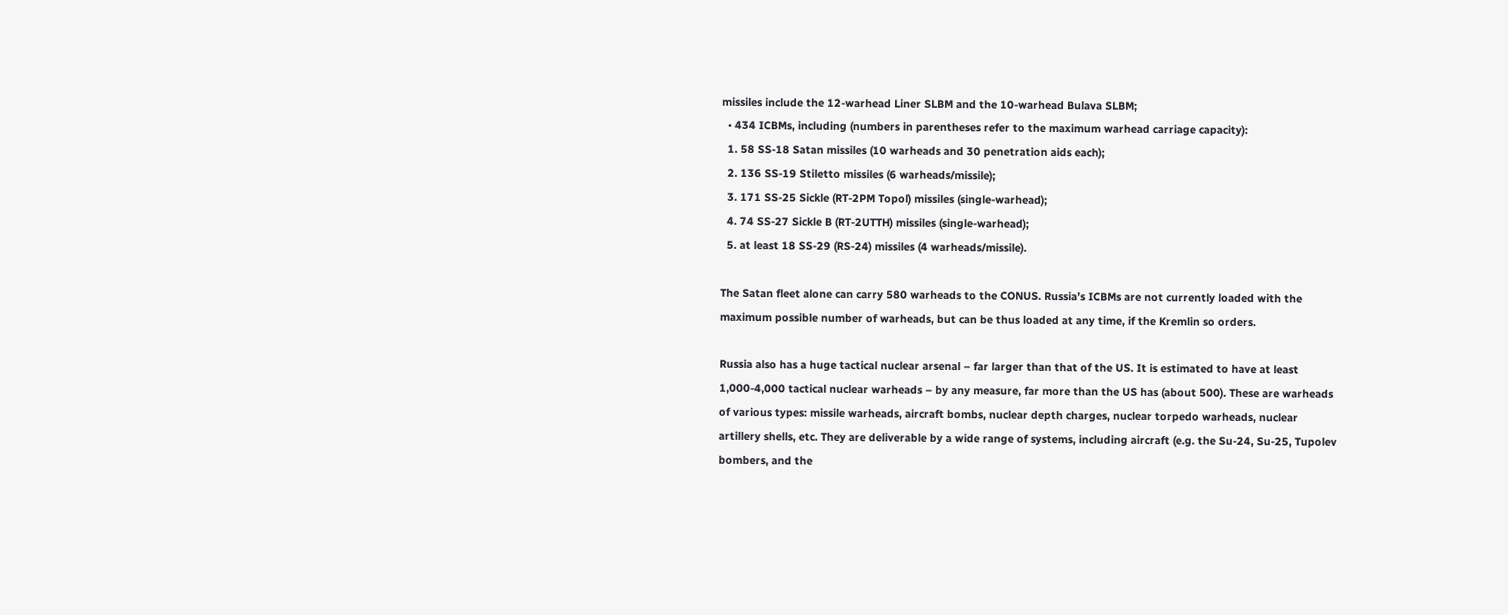missiles include the 12-warhead Liner SLBM and the 10-warhead Bulava SLBM;
  • 434 ICBMs, including (numbers in parentheses refer to the maximum warhead carriage capacity):
  1. 58 SS-18 Satan missiles (10 warheads and 30 penetration aids each);
  2. 136 SS-19 Stiletto missiles (6 warheads/missile);
  3. 171 SS-25 Sickle (RT-2PM Topol) missiles (single-warhead);
  4. 74 SS-27 Sickle B (RT-2UTTH) missiles (single-warhead);
  5. at least 18 SS-29 (RS-24) missiles (4 warheads/missile).

The Satan fleet alone can carry 580 warheads to the CONUS. Russia’s ICBMs are not currently loaded with the maximum possible number of warheads, but can be thus loaded at any time, if the Kremlin so orders.

Russia also has a huge tactical nuclear arsenal – far larger than that of the US. It is estimated to have at least 1,000-4,000 tactical nuclear warheads – by any measure, far more than the US has (about 500). These are warheads of various types: missile warheads, aircraft bombs, nuclear depth charges, nuclear torpedo warheads, nuclear artillery shells, etc. They are deliverable by a wide range of systems, including aircraft (e.g. the Su-24, Su-25, Tupolev bombers, and the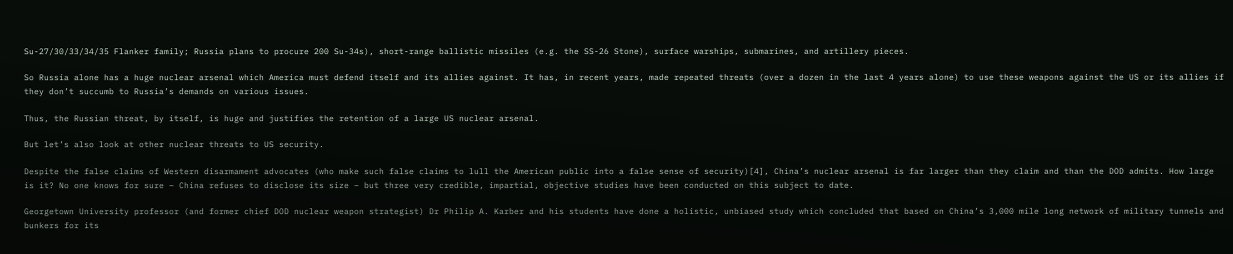Su-27/30/33/34/35 Flanker family; Russia plans to procure 200 Su-34s), short-range ballistic missiles (e.g. the SS-26 Stone), surface warships, submarines, and artillery pieces.

So Russia alone has a huge nuclear arsenal which America must defend itself and its allies against. It has, in recent years, made repeated threats (over a dozen in the last 4 years alone) to use these weapons against the US or its allies if they don’t succumb to Russia’s demands on various issues.

Thus, the Russian threat, by itself, is huge and justifies the retention of a large US nuclear arsenal.

But let’s also look at other nuclear threats to US security.

Despite the false claims of Western disarmament advocates (who make such false claims to lull the American public into a false sense of security)[4], China’s nuclear arsenal is far larger than they claim and than the DOD admits. How large is it? No one knows for sure – China refuses to disclose its size – but three very credible, impartial, objective studies have been conducted on this subject to date.

Georgetown University professor (and former chief DOD nuclear weapon strategist) Dr Philip A. Karber and his students have done a holistic, unbiased study which concluded that based on China’s 3,000 mile long network of military tunnels and bunkers for its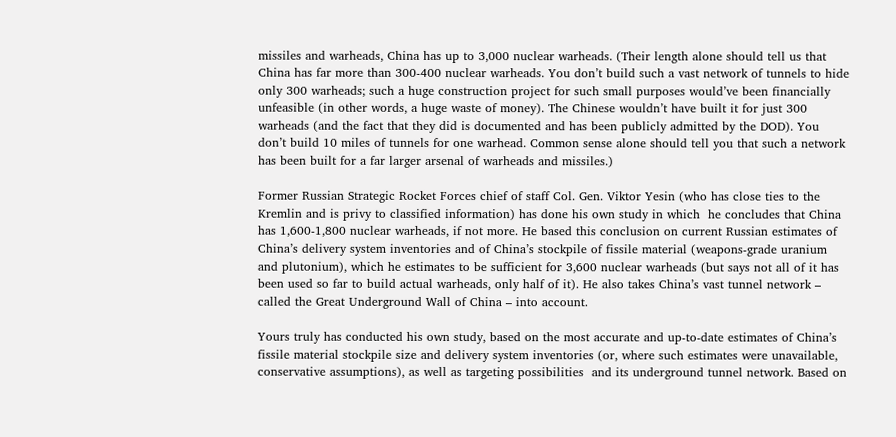missiles and warheads, China has up to 3,000 nuclear warheads. (Their length alone should tell us that China has far more than 300-400 nuclear warheads. You don’t build such a vast network of tunnels to hide only 300 warheads; such a huge construction project for such small purposes would’ve been financially unfeasible (in other words, a huge waste of money). The Chinese wouldn’t have built it for just 300 warheads (and the fact that they did is documented and has been publicly admitted by the DOD). You don’t build 10 miles of tunnels for one warhead. Common sense alone should tell you that such a network has been built for a far larger arsenal of warheads and missiles.)

Former Russian Strategic Rocket Forces chief of staff Col. Gen. Viktor Yesin (who has close ties to the Kremlin and is privy to classified information) has done his own study in which  he concludes that China has 1,600-1,800 nuclear warheads, if not more. He based this conclusion on current Russian estimates of China’s delivery system inventories and of China’s stockpile of fissile material (weapons-grade uranium and plutonium), which he estimates to be sufficient for 3,600 nuclear warheads (but says not all of it has been used so far to build actual warheads, only half of it). He also takes China’s vast tunnel network – called the Great Underground Wall of China – into account.

Yours truly has conducted his own study, based on the most accurate and up-to-date estimates of China’s fissile material stockpile size and delivery system inventories (or, where such estimates were unavailable, conservative assumptions), as well as targeting possibilities  and its underground tunnel network. Based on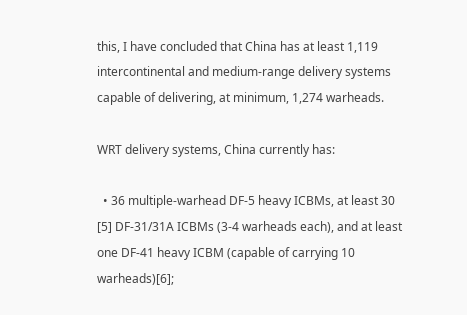this, I have concluded that China has at least 1,119 intercontinental and medium-range delivery systems capable of delivering, at minimum, 1,274 warheads.

WRT delivery systems, China currently has:

  • 36 multiple-warhead DF-5 heavy ICBMs, at least 30 [5] DF-31/31A ICBMs (3-4 warheads each), and at least one DF-41 heavy ICBM (capable of carrying 10 warheads)[6];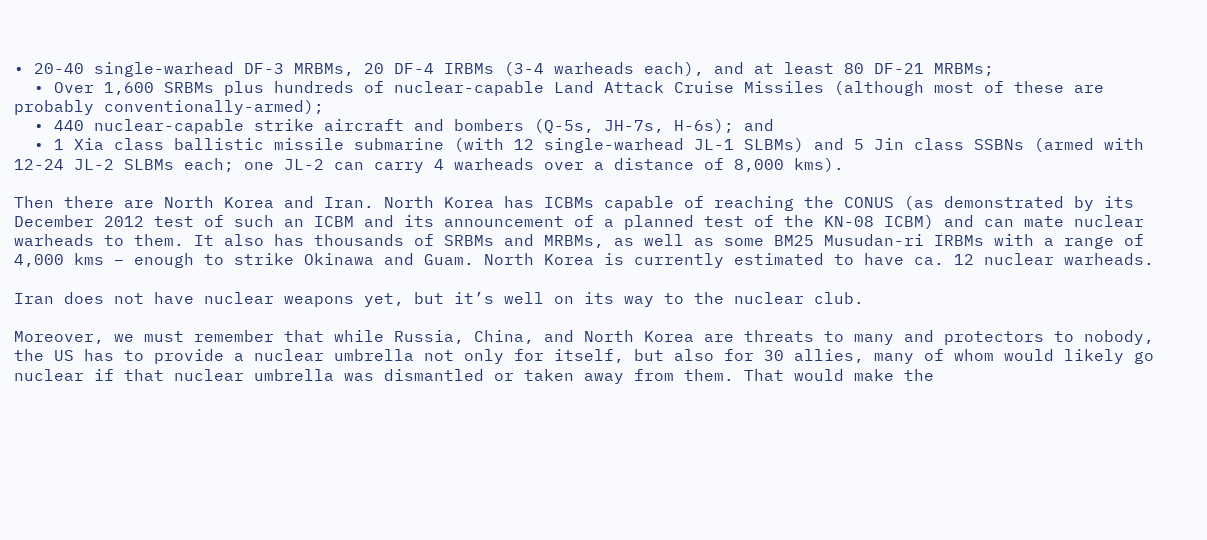• 20-40 single-warhead DF-3 MRBMs, 20 DF-4 IRBMs (3-4 warheads each), and at least 80 DF-21 MRBMs;
  • Over 1,600 SRBMs plus hundreds of nuclear-capable Land Attack Cruise Missiles (although most of these are probably conventionally-armed);
  • 440 nuclear-capable strike aircraft and bombers (Q-5s, JH-7s, H-6s); and
  • 1 Xia class ballistic missile submarine (with 12 single-warhead JL-1 SLBMs) and 5 Jin class SSBNs (armed with 12-24 JL-2 SLBMs each; one JL-2 can carry 4 warheads over a distance of 8,000 kms).

Then there are North Korea and Iran. North Korea has ICBMs capable of reaching the CONUS (as demonstrated by its December 2012 test of such an ICBM and its announcement of a planned test of the KN-08 ICBM) and can mate nuclear warheads to them. It also has thousands of SRBMs and MRBMs, as well as some BM25 Musudan-ri IRBMs with a range of 4,000 kms – enough to strike Okinawa and Guam. North Korea is currently estimated to have ca. 12 nuclear warheads.

Iran does not have nuclear weapons yet, but it’s well on its way to the nuclear club.

Moreover, we must remember that while Russia, China, and North Korea are threats to many and protectors to nobody, the US has to provide a nuclear umbrella not only for itself, but also for 30 allies, many of whom would likely go nuclear if that nuclear umbrella was dismantled or taken away from them. That would make the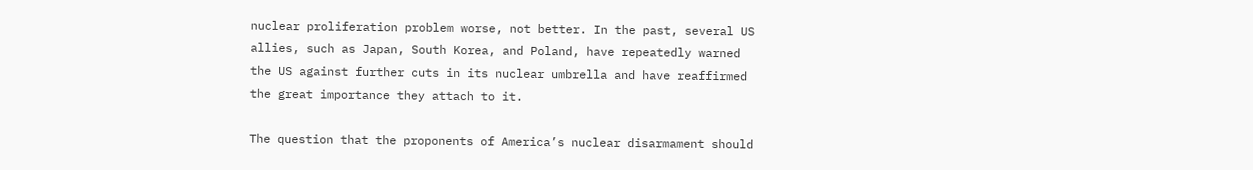nuclear proliferation problem worse, not better. In the past, several US allies, such as Japan, South Korea, and Poland, have repeatedly warned the US against further cuts in its nuclear umbrella and have reaffirmed the great importance they attach to it.

The question that the proponents of America’s nuclear disarmament should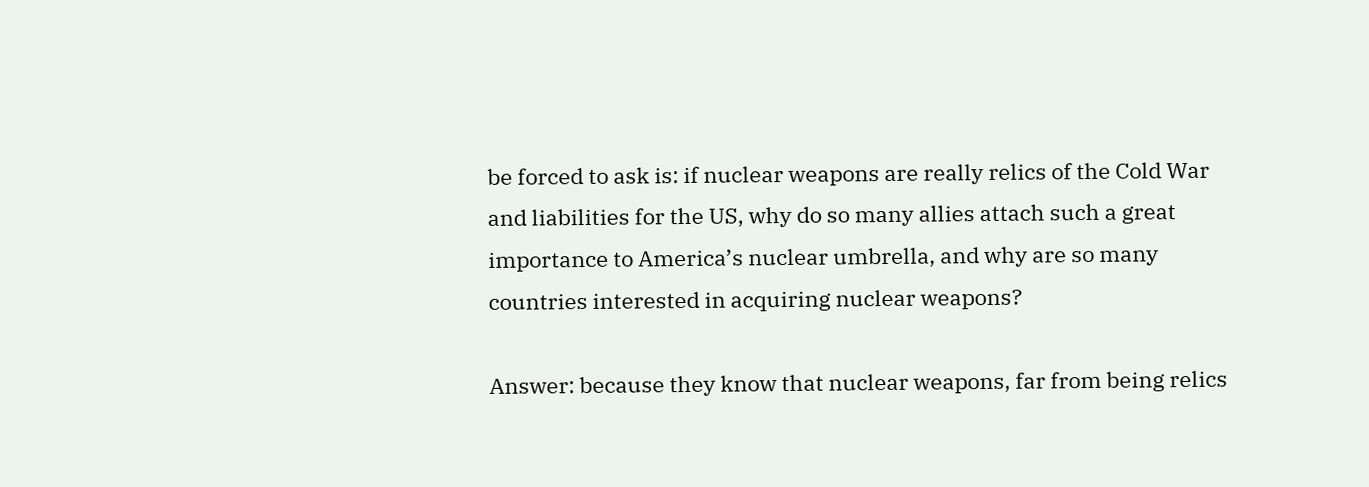be forced to ask is: if nuclear weapons are really relics of the Cold War and liabilities for the US, why do so many allies attach such a great importance to America’s nuclear umbrella, and why are so many countries interested in acquiring nuclear weapons?

Answer: because they know that nuclear weapons, far from being relics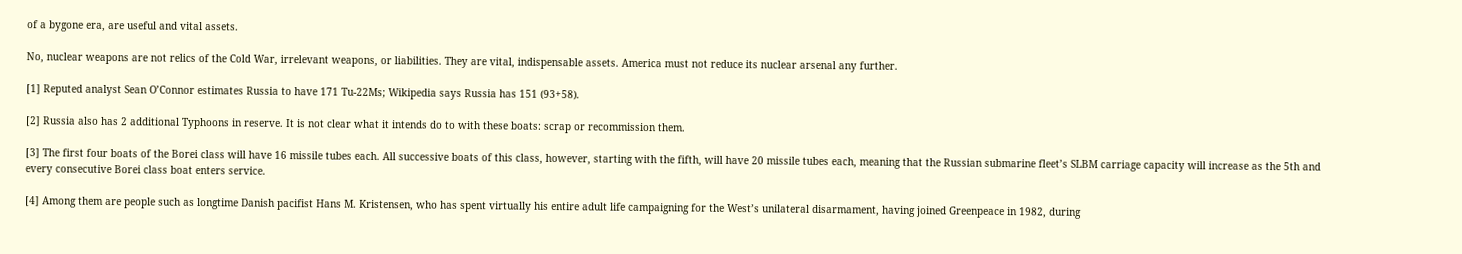of a bygone era, are useful and vital assets.

No, nuclear weapons are not relics of the Cold War, irrelevant weapons, or liabilities. They are vital, indispensable assets. America must not reduce its nuclear arsenal any further.

[1] Reputed analyst Sean O’Connor estimates Russia to have 171 Tu-22Ms; Wikipedia says Russia has 151 (93+58).

[2] Russia also has 2 additional Typhoons in reserve. It is not clear what it intends do to with these boats: scrap or recommission them.

[3] The first four boats of the Borei class will have 16 missile tubes each. All successive boats of this class, however, starting with the fifth, will have 20 missile tubes each, meaning that the Russian submarine fleet’s SLBM carriage capacity will increase as the 5th and every consecutive Borei class boat enters service.

[4] Among them are people such as longtime Danish pacifist Hans M. Kristensen, who has spent virtually his entire adult life campaigning for the West’s unilateral disarmament, having joined Greenpeace in 1982, during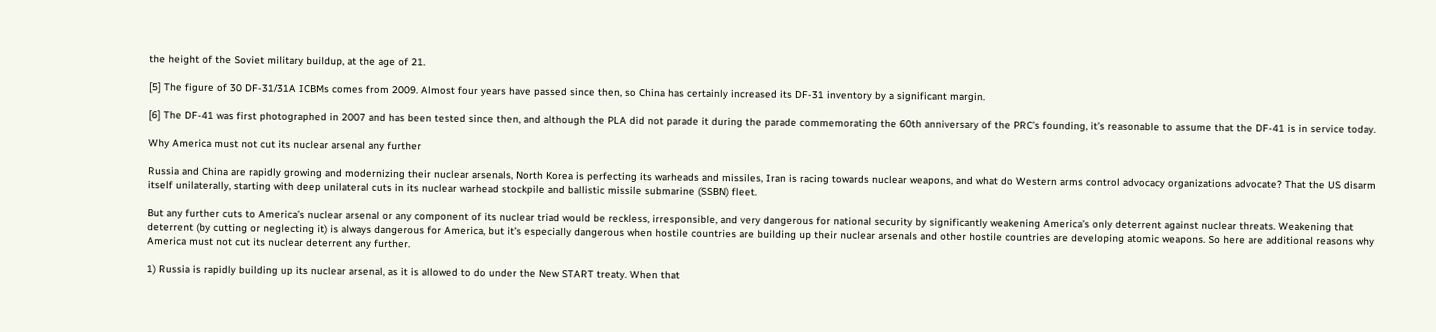the height of the Soviet military buildup, at the age of 21.

[5] The figure of 30 DF-31/31A ICBMs comes from 2009. Almost four years have passed since then, so China has certainly increased its DF-31 inventory by a significant margin.

[6] The DF-41 was first photographed in 2007 and has been tested since then, and although the PLA did not parade it during the parade commemorating the 60th anniversary of the PRC’s founding, it’s reasonable to assume that the DF-41 is in service today.

Why America must not cut its nuclear arsenal any further

Russia and China are rapidly growing and modernizing their nuclear arsenals, North Korea is perfecting its warheads and missiles, Iran is racing towards nuclear weapons, and what do Western arms control advocacy organizations advocate? That the US disarm itself unilaterally, starting with deep unilateral cuts in its nuclear warhead stockpile and ballistic missile submarine (SSBN) fleet.

But any further cuts to America’s nuclear arsenal or any component of its nuclear triad would be reckless, irresponsible, and very dangerous for national security by significantly weakening America’s only deterrent against nuclear threats. Weakening that deterrent (by cutting or neglecting it) is always dangerous for America, but it’s especially dangerous when hostile countries are building up their nuclear arsenals and other hostile countries are developing atomic weapons. So here are additional reasons why America must not cut its nuclear deterrent any further.

1) Russia is rapidly building up its nuclear arsenal, as it is allowed to do under the New START treaty. When that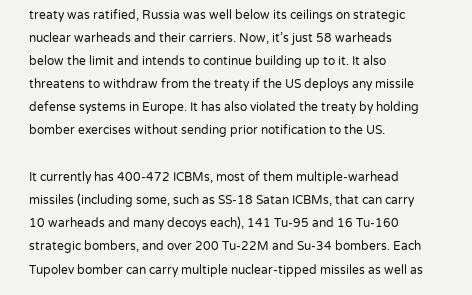treaty was ratified, Russia was well below its ceilings on strategic nuclear warheads and their carriers. Now, it’s just 58 warheads below the limit and intends to continue building up to it. It also threatens to withdraw from the treaty if the US deploys any missile defense systems in Europe. It has also violated the treaty by holding bomber exercises without sending prior notification to the US.

It currently has 400-472 ICBMs, most of them multiple-warhead missiles (including some, such as SS-18 Satan ICBMs, that can carry 10 warheads and many decoys each), 141 Tu-95 and 16 Tu-160 strategic bombers, and over 200 Tu-22M and Su-34 bombers. Each Tupolev bomber can carry multiple nuclear-tipped missiles as well as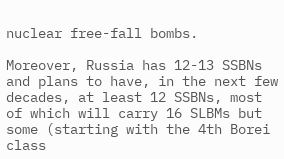nuclear free-fall bombs.

Moreover, Russia has 12-13 SSBNs and plans to have, in the next few decades, at least 12 SSBNs, most of which will carry 16 SLBMs but some (starting with the 4th Borei class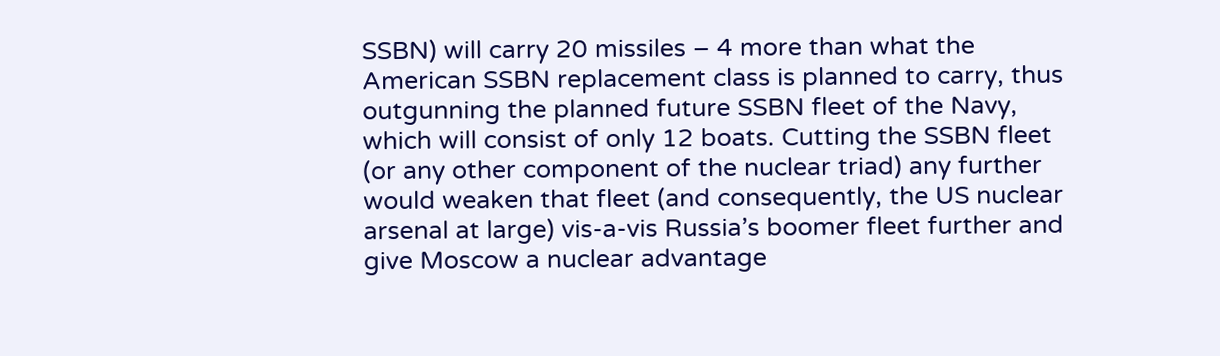SSBN) will carry 20 missiles – 4 more than what the American SSBN replacement class is planned to carry, thus outgunning the planned future SSBN fleet of the Navy, which will consist of only 12 boats. Cutting the SSBN fleet (or any other component of the nuclear triad) any further would weaken that fleet (and consequently, the US nuclear arsenal at large) vis-a-vis Russia’s boomer fleet further and give Moscow a nuclear advantage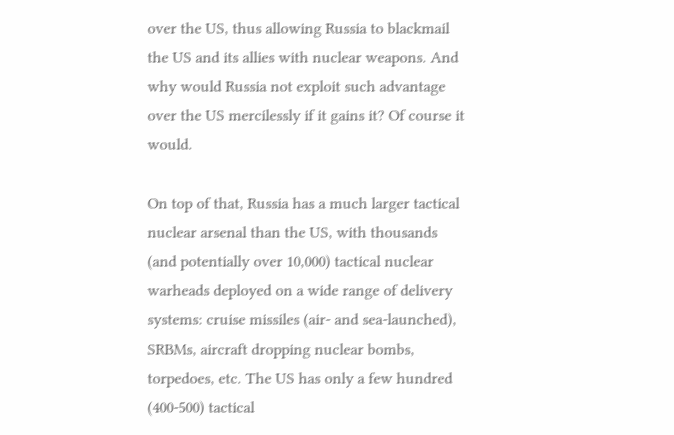over the US, thus allowing Russia to blackmail the US and its allies with nuclear weapons. And why would Russia not exploit such advantage over the US mercilessly if it gains it? Of course it would.

On top of that, Russia has a much larger tactical nuclear arsenal than the US, with thousands (and potentially over 10,000) tactical nuclear warheads deployed on a wide range of delivery systems: cruise missiles (air- and sea-launched), SRBMs, aircraft dropping nuclear bombs, torpedoes, etc. The US has only a few hundred (400-500) tactical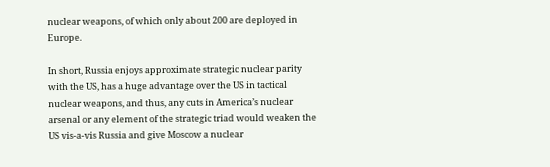nuclear weapons, of which only about 200 are deployed in Europe.

In short, Russia enjoys approximate strategic nuclear parity with the US, has a huge advantage over the US in tactical nuclear weapons, and thus, any cuts in America’s nuclear arsenal or any element of the strategic triad would weaken the US vis-a-vis Russia and give Moscow a nuclear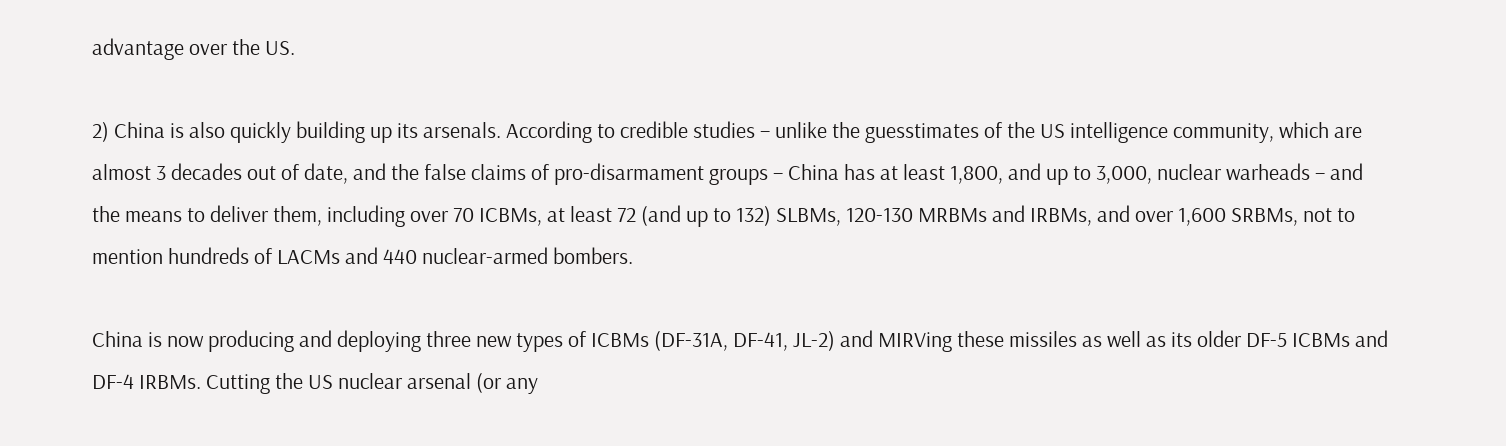advantage over the US.

2) China is also quickly building up its arsenals. According to credible studies – unlike the guesstimates of the US intelligence community, which are almost 3 decades out of date, and the false claims of pro-disarmament groups – China has at least 1,800, and up to 3,000, nuclear warheads – and the means to deliver them, including over 70 ICBMs, at least 72 (and up to 132) SLBMs, 120-130 MRBMs and IRBMs, and over 1,600 SRBMs, not to mention hundreds of LACMs and 440 nuclear-armed bombers.

China is now producing and deploying three new types of ICBMs (DF-31A, DF-41, JL-2) and MIRVing these missiles as well as its older DF-5 ICBMs and DF-4 IRBMs. Cutting the US nuclear arsenal (or any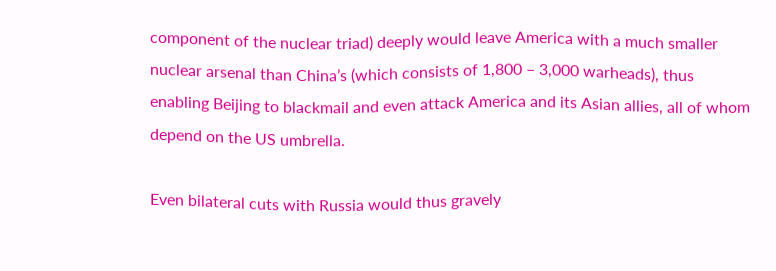component of the nuclear triad) deeply would leave America with a much smaller nuclear arsenal than China’s (which consists of 1,800 – 3,000 warheads), thus enabling Beijing to blackmail and even attack America and its Asian allies, all of whom depend on the US umbrella.

Even bilateral cuts with Russia would thus gravely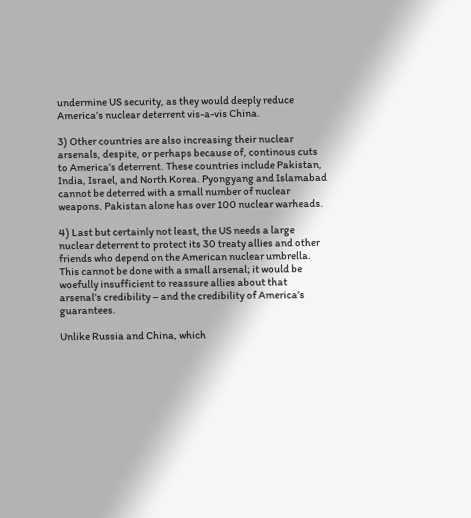undermine US security, as they would deeply reduce America’s nuclear deterrent vis-a-vis China.

3) Other countries are also increasing their nuclear arsenals, despite, or perhaps because of, continous cuts to America’s deterrent. These countries include Pakistan, India, Israel, and North Korea. Pyongyang and Islamabad cannot be deterred with a small number of nuclear weapons. Pakistan alone has over 100 nuclear warheads.

4) Last but certainly not least, the US needs a large nuclear deterrent to protect its 30 treaty allies and other friends who depend on the American nuclear umbrella. This cannot be done with a small arsenal; it would be woefully insufficient to reassure allies about that arsenal’s credibility – and the credibility of America’s guarantees.

Unlike Russia and China, which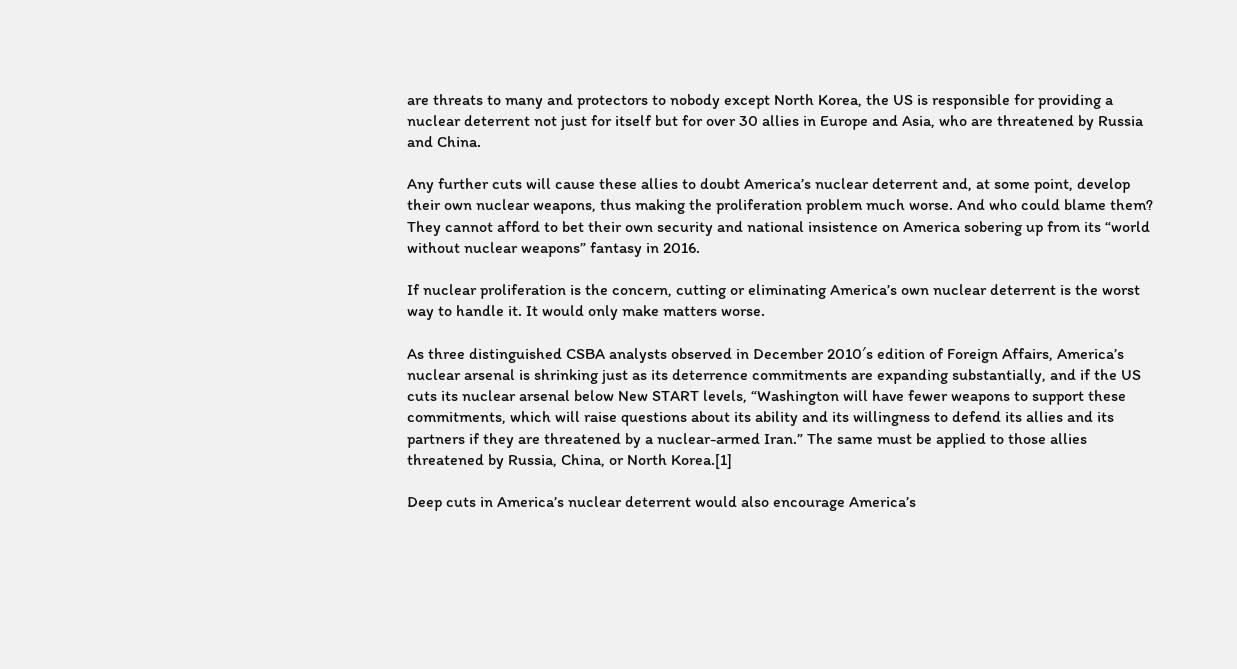are threats to many and protectors to nobody except North Korea, the US is responsible for providing a nuclear deterrent not just for itself but for over 30 allies in Europe and Asia, who are threatened by Russia and China.

Any further cuts will cause these allies to doubt America’s nuclear deterrent and, at some point, develop their own nuclear weapons, thus making the proliferation problem much worse. And who could blame them? They cannot afford to bet their own security and national insistence on America sobering up from its “world without nuclear weapons” fantasy in 2016.

If nuclear proliferation is the concern, cutting or eliminating America’s own nuclear deterrent is the worst way to handle it. It would only make matters worse.

As three distinguished CSBA analysts observed in December 2010′s edition of Foreign Affairs, America’s nuclear arsenal is shrinking just as its deterrence commitments are expanding substantially, and if the US cuts its nuclear arsenal below New START levels, “Washington will have fewer weapons to support these commitments, which will raise questions about its ability and its willingness to defend its allies and its partners if they are threatened by a nuclear-armed Iran.” The same must be applied to those allies threatened by Russia, China, or North Korea.[1]

Deep cuts in America’s nuclear deterrent would also encourage America’s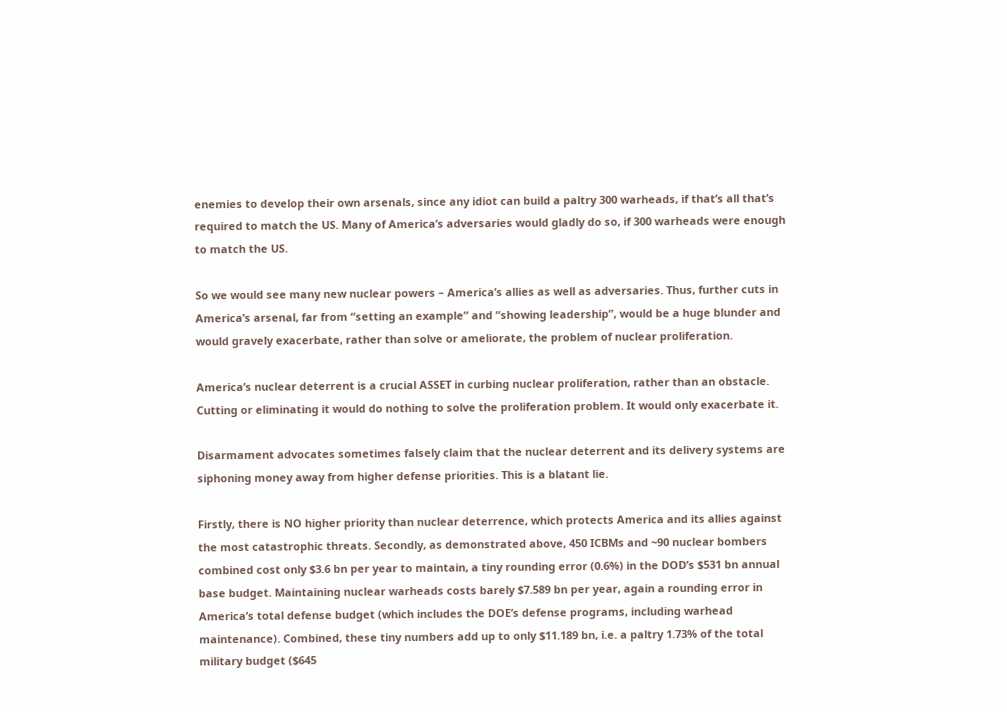enemies to develop their own arsenals, since any idiot can build a paltry 300 warheads, if that’s all that’s required to match the US. Many of America’s adversaries would gladly do so, if 300 warheads were enough to match the US.

So we would see many new nuclear powers – America’s allies as well as adversaries. Thus, further cuts in America’s arsenal, far from “setting an example” and “showing leadership”, would be a huge blunder and would gravely exacerbate, rather than solve or ameliorate, the problem of nuclear proliferation.

America’s nuclear deterrent is a crucial ASSET in curbing nuclear proliferation, rather than an obstacle. Cutting or eliminating it would do nothing to solve the proliferation problem. It would only exacerbate it.

Disarmament advocates sometimes falsely claim that the nuclear deterrent and its delivery systems are siphoning money away from higher defense priorities. This is a blatant lie.

Firstly, there is NO higher priority than nuclear deterrence, which protects America and its allies against the most catastrophic threats. Secondly, as demonstrated above, 450 ICBMs and ~90 nuclear bombers combined cost only $3.6 bn per year to maintain, a tiny rounding error (0.6%) in the DOD’s $531 bn annual base budget. Maintaining nuclear warheads costs barely $7.589 bn per year, again a rounding error in America’s total defense budget (which includes the DOE’s defense programs, including warhead maintenance). Combined, these tiny numbers add up to only $11.189 bn, i.e. a paltry 1.73% of the total military budget ($645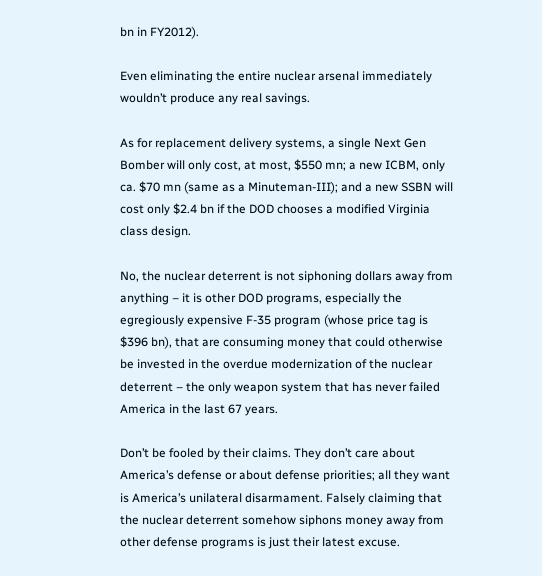bn in FY2012).

Even eliminating the entire nuclear arsenal immediately wouldn’t produce any real savings.

As for replacement delivery systems, a single Next Gen Bomber will only cost, at most, $550 mn; a new ICBM, only ca. $70 mn (same as a Minuteman-III); and a new SSBN will cost only $2.4 bn if the DOD chooses a modified Virginia class design.

No, the nuclear deterrent is not siphoning dollars away from anything – it is other DOD programs, especially the egregiously expensive F-35 program (whose price tag is $396 bn), that are consuming money that could otherwise be invested in the overdue modernization of the nuclear deterrent – the only weapon system that has never failed America in the last 67 years.

Don’t be fooled by their claims. They don’t care about America’s defense or about defense priorities; all they want is America’s unilateral disarmament. Falsely claiming that the nuclear deterrent somehow siphons money away from other defense programs is just their latest excuse.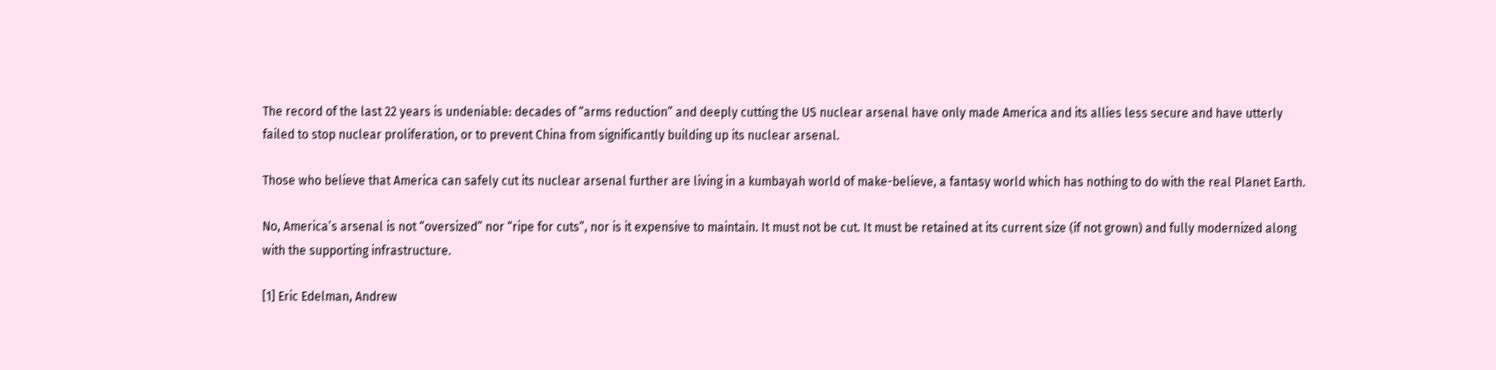The record of the last 22 years is undeniable: decades of “arms reduction” and deeply cutting the US nuclear arsenal have only made America and its allies less secure and have utterly failed to stop nuclear proliferation, or to prevent China from significantly building up its nuclear arsenal.

Those who believe that America can safely cut its nuclear arsenal further are living in a kumbayah world of make-believe, a fantasy world which has nothing to do with the real Planet Earth.

No, America’s arsenal is not “oversized” nor “ripe for cuts”, nor is it expensive to maintain. It must not be cut. It must be retained at its current size (if not grown) and fully modernized along with the supporting infrastructure.

[1] Eric Edelman, Andrew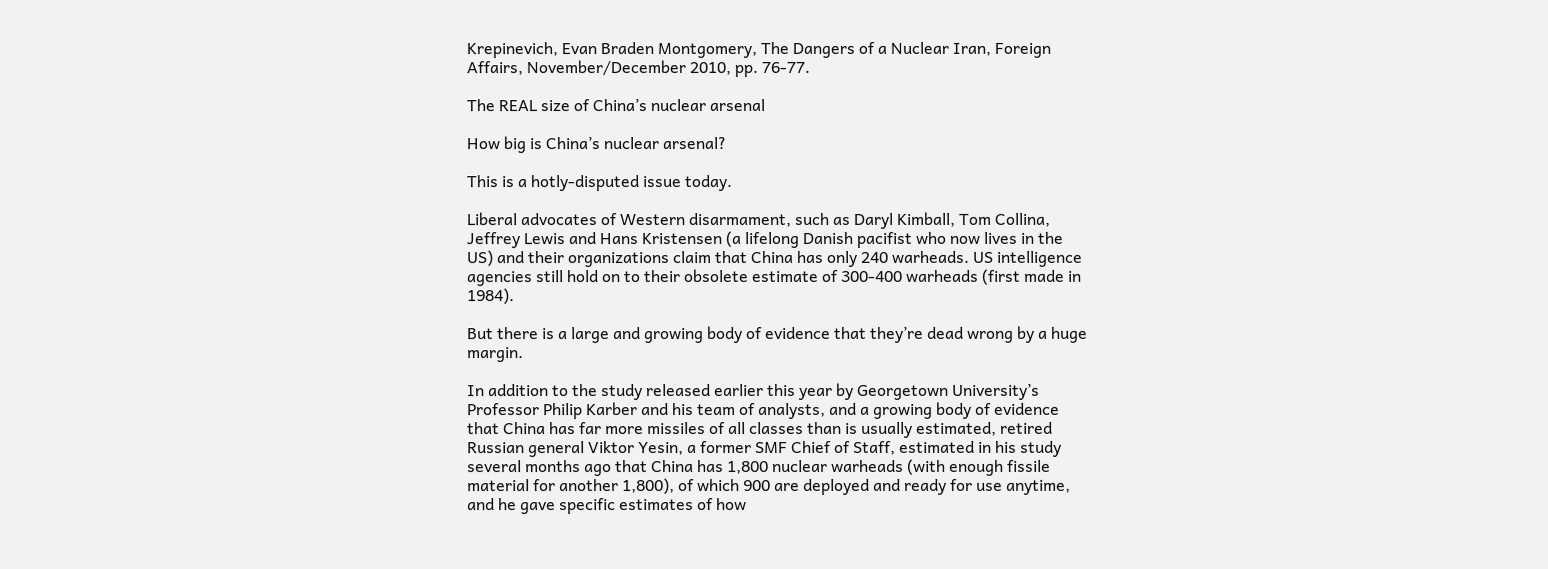Krepinevich, Evan Braden Montgomery, The Dangers of a Nuclear Iran, Foreign Affairs, November/December 2010, pp. 76-77.

The REAL size of China’s nuclear arsenal

How big is China’s nuclear arsenal?

This is a hotly-disputed issue today.

Liberal advocates of Western disarmament, such as Daryl Kimball, Tom Collina, Jeffrey Lewis and Hans Kristensen (a lifelong Danish pacifist who now lives in the US) and their organizations claim that China has only 240 warheads. US intelligence agencies still hold on to their obsolete estimate of 300-400 warheads (first made in 1984).

But there is a large and growing body of evidence that they’re dead wrong by a huge margin.

In addition to the study released earlier this year by Georgetown University’s Professor Philip Karber and his team of analysts, and a growing body of evidence that China has far more missiles of all classes than is usually estimated, retired Russian general Viktor Yesin, a former SMF Chief of Staff, estimated in his study several months ago that China has 1,800 nuclear warheads (with enough fissile material for another 1,800), of which 900 are deployed and ready for use anytime, and he gave specific estimates of how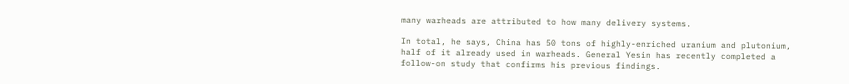many warheads are attributed to how many delivery systems.

In total, he says, China has 50 tons of highly-enriched uranium and plutonium, half of it already used in warheads. General Yesin has recently completed a follow-on study that confirms his previous findings.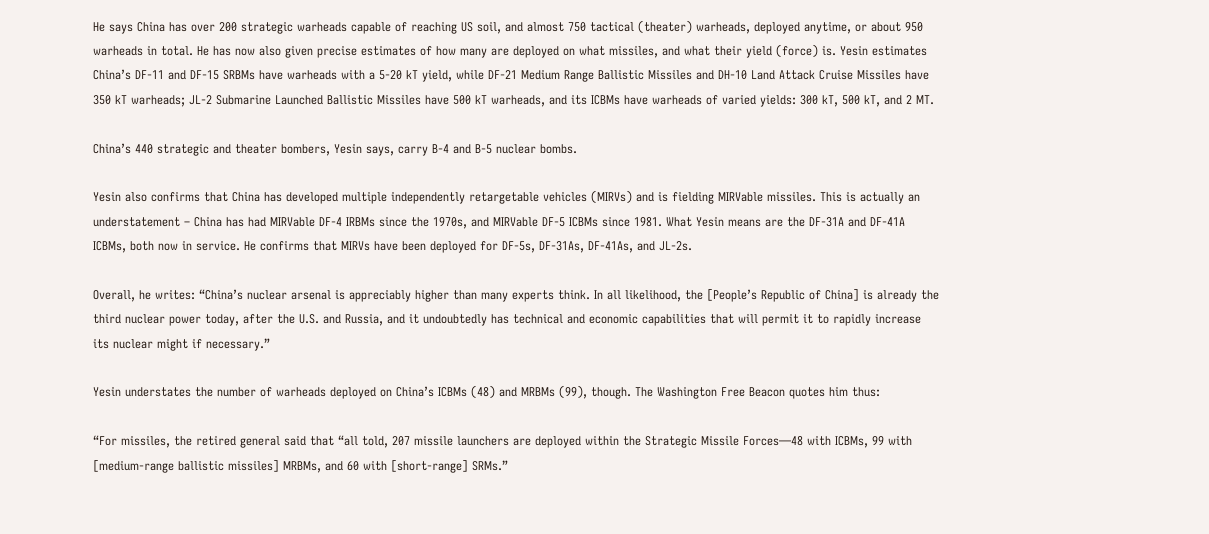He says China has over 200 strategic warheads capable of reaching US soil, and almost 750 tactical (theater) warheads, deployed anytime, or about 950 warheads in total. He has now also given precise estimates of how many are deployed on what missiles, and what their yield (force) is. Yesin estimates China’s DF-11 and DF-15 SRBMs have warheads with a 5-20 kT yield, while DF-21 Medium Range Ballistic Missiles and DH-10 Land Attack Cruise Missiles have 350 kT warheads; JL-2 Submarine Launched Ballistic Missiles have 500 kT warheads, and its ICBMs have warheads of varied yields: 300 kT, 500 kT, and 2 MT.

China’s 440 strategic and theater bombers, Yesin says, carry B-4 and B-5 nuclear bombs.

Yesin also confirms that China has developed multiple independently retargetable vehicles (MIRVs) and is fielding MIRVable missiles. This is actually an understatement – China has had MIRVable DF-4 IRBMs since the 1970s, and MIRVable DF-5 ICBMs since 1981. What Yesin means are the DF-31A and DF-41A ICBMs, both now in service. He confirms that MIRVs have been deployed for DF-5s, DF-31As, DF-41As, and JL-2s.

Overall, he writes: “China’s nuclear arsenal is appreciably higher than many experts think. In all likelihood, the [People’s Republic of China] is already the third nuclear power today, after the U.S. and Russia, and it undoubtedly has technical and economic capabilities that will permit it to rapidly increase its nuclear might if necessary.”

Yesin understates the number of warheads deployed on China’s ICBMs (48) and MRBMs (99), though. The Washington Free Beacon quotes him thus:

“For missiles, the retired general said that “all told, 207 missile launchers are deployed within the Strategic Missile Forces—48 with ICBMs, 99 with [medium-range ballistic missiles] MRBMs, and 60 with [short-range] SRMs.”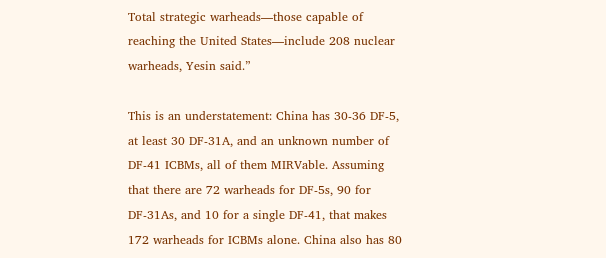Total strategic warheads—those capable of reaching the United States—include 208 nuclear warheads, Yesin said.”

This is an understatement: China has 30-36 DF-5, at least 30 DF-31A, and an unknown number of DF-41 ICBMs, all of them MIRVable. Assuming that there are 72 warheads for DF-5s, 90 for DF-31As, and 10 for a single DF-41, that makes 172 warheads for ICBMs alone. China also has 80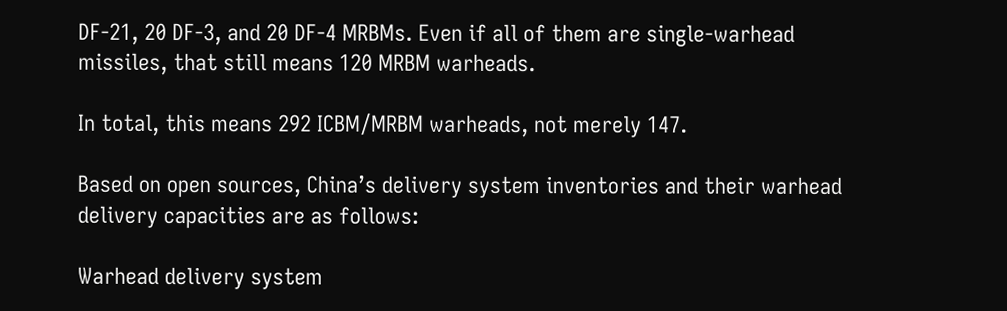DF-21, 20 DF-3, and 20 DF-4 MRBMs. Even if all of them are single-warhead missiles, that still means 120 MRBM warheads.

In total, this means 292 ICBM/MRBM warheads, not merely 147.

Based on open sources, China’s delivery system inventories and their warhead delivery capacities are as follows:

Warhead delivery system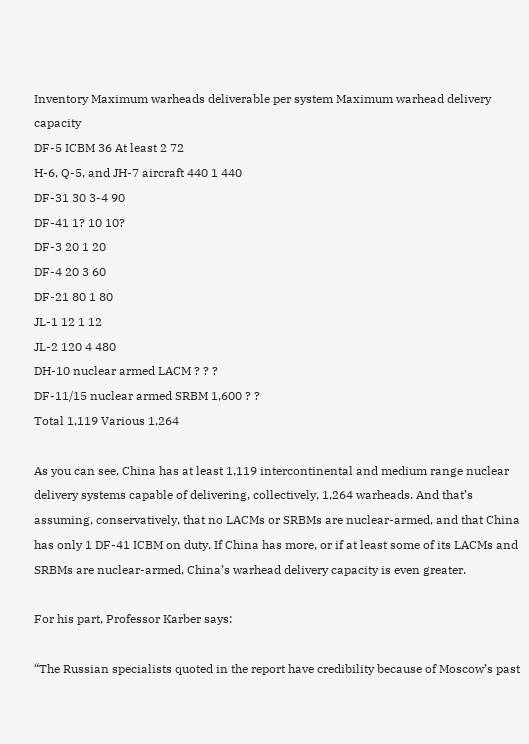Inventory Maximum warheads deliverable per system Maximum warhead delivery capacity
DF-5 ICBM 36 At least 2 72
H-6, Q-5, and JH-7 aircraft 440 1 440
DF-31 30 3-4 90
DF-41 1? 10 10?
DF-3 20 1 20
DF-4 20 3 60
DF-21 80 1 80
JL-1 12 1 12
JL-2 120 4 480
DH-10 nuclear armed LACM ? ? ?
DF-11/15 nuclear armed SRBM 1,600 ? ?
Total 1,119 Various 1,264

As you can see, China has at least 1,119 intercontinental and medium range nuclear delivery systems capable of delivering, collectively, 1,264 warheads. And that’s assuming, conservatively, that no LACMs or SRBMs are nuclear-armed, and that China has only 1 DF-41 ICBM on duty. If China has more, or if at least some of its LACMs and SRBMs are nuclear-armed, China’s warhead delivery capacity is even greater.

For his part, Professor Karber says:

“The Russian specialists quoted in the report have credibility because of Moscow’s past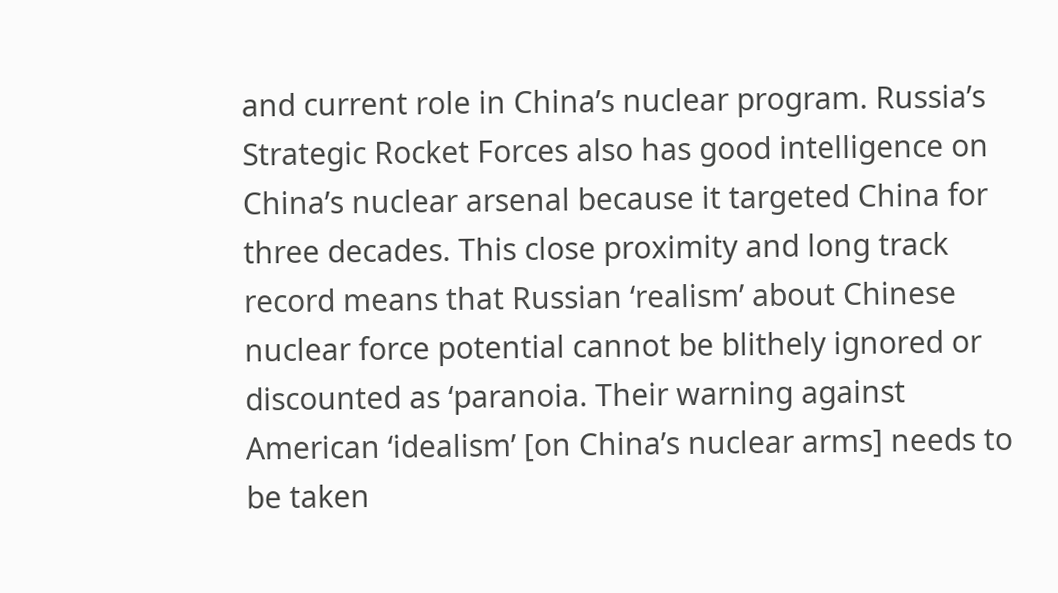and current role in China’s nuclear program. Russia’s Strategic Rocket Forces also has good intelligence on China’s nuclear arsenal because it targeted China for three decades. This close proximity and long track record means that Russian ‘realism’ about Chinese nuclear force potential cannot be blithely ignored or discounted as ‘paranoia. Their warning against American ‘idealism’ [on China’s nuclear arms] needs to be taken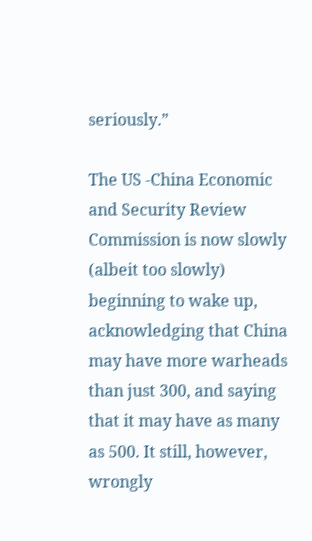seriously.”

The US -China Economic and Security Review Commission is now slowly (albeit too slowly) beginning to wake up, acknowledging that China may have more warheads than just 300, and saying that it may have as many as 500. It still, however, wrongly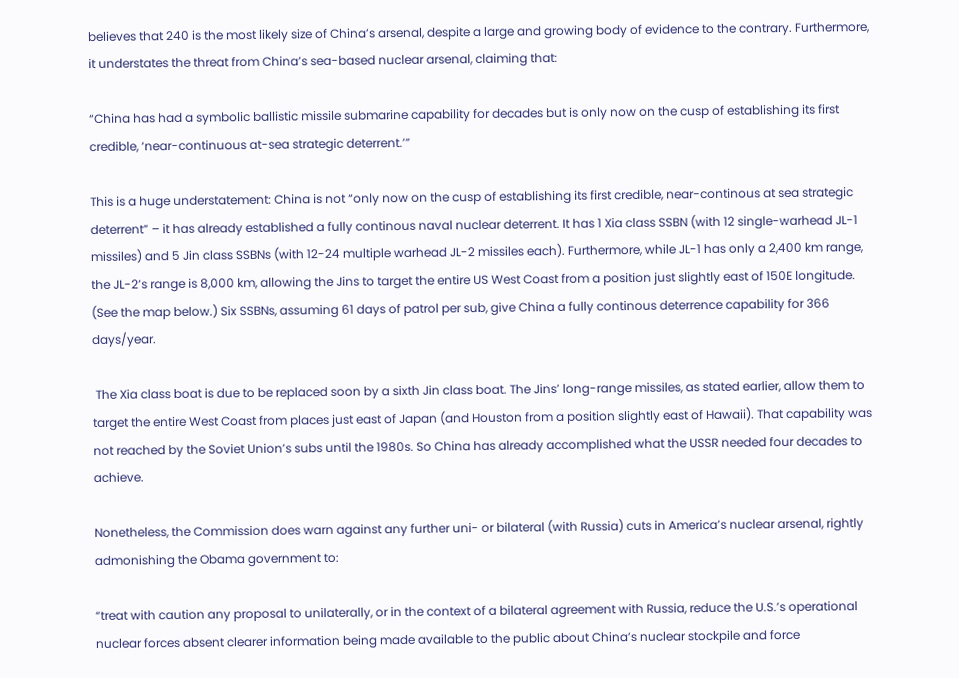believes that 240 is the most likely size of China’s arsenal, despite a large and growing body of evidence to the contrary. Furthermore, it understates the threat from China’s sea-based nuclear arsenal, claiming that:

“China has had a symbolic ballistic missile submarine capability for decades but is only now on the cusp of establishing its first credible, ‘near-continuous at-sea strategic deterrent.’”

This is a huge understatement: China is not “only now on the cusp of establishing its first credible, near-continous at sea strategic deterrent” – it has already established a fully continous naval nuclear deterrent. It has 1 Xia class SSBN (with 12 single-warhead JL-1 missiles) and 5 Jin class SSBNs (with 12-24 multiple warhead JL-2 missiles each). Furthermore, while JL-1 has only a 2,400 km range, the JL-2’s range is 8,000 km, allowing the Jins to target the entire US West Coast from a position just slightly east of 150E longitude. (See the map below.) Six SSBNs, assuming 61 days of patrol per sub, give China a fully continous deterrence capability for 366 days/year.

 The Xia class boat is due to be replaced soon by a sixth Jin class boat. The Jins’ long-range missiles, as stated earlier, allow them to target the entire West Coast from places just east of Japan (and Houston from a position slightly east of Hawaii). That capability was not reached by the Soviet Union’s subs until the 1980s. So China has already accomplished what the USSR needed four decades to achieve.

Nonetheless, the Commission does warn against any further uni- or bilateral (with Russia) cuts in America’s nuclear arsenal, rightly admonishing the Obama government to:

“treat with caution any proposal to unilaterally, or in the context of a bilateral agreement with Russia, reduce the U.S.’s operational nuclear forces absent clearer information being made available to the public about China’s nuclear stockpile and force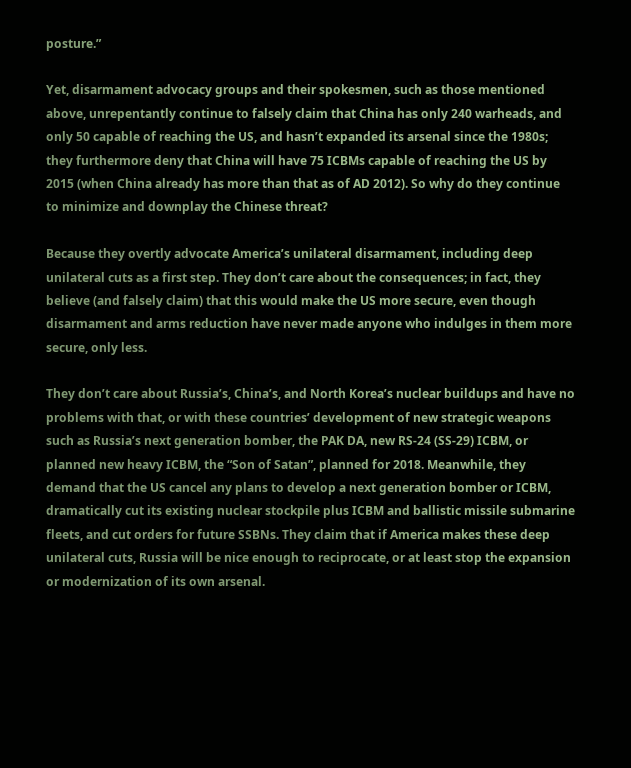posture.”

Yet, disarmament advocacy groups and their spokesmen, such as those mentioned above, unrepentantly continue to falsely claim that China has only 240 warheads, and only 50 capable of reaching the US, and hasn’t expanded its arsenal since the 1980s; they furthermore deny that China will have 75 ICBMs capable of reaching the US by 2015 (when China already has more than that as of AD 2012). So why do they continue to minimize and downplay the Chinese threat?

Because they overtly advocate America’s unilateral disarmament, including deep unilateral cuts as a first step. They don’t care about the consequences; in fact, they believe (and falsely claim) that this would make the US more secure, even though disarmament and arms reduction have never made anyone who indulges in them more secure, only less.

They don’t care about Russia’s, China’s, and North Korea’s nuclear buildups and have no problems with that, or with these countries’ development of new strategic weapons such as Russia’s next generation bomber, the PAK DA, new RS-24 (SS-29) ICBM, or planned new heavy ICBM, the “Son of Satan”, planned for 2018. Meanwhile, they demand that the US cancel any plans to develop a next generation bomber or ICBM, dramatically cut its existing nuclear stockpile plus ICBM and ballistic missile submarine fleets, and cut orders for future SSBNs. They claim that if America makes these deep unilateral cuts, Russia will be nice enough to reciprocate, or at least stop the expansion or modernization of its own arsenal.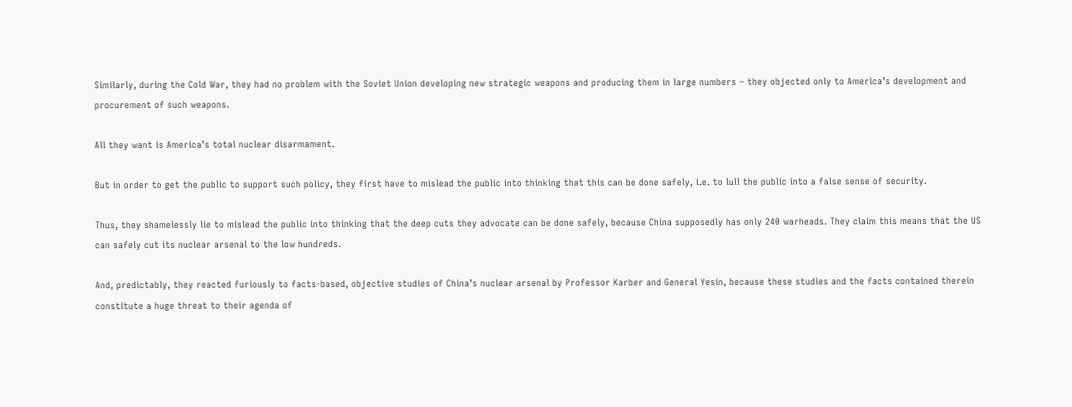Similarly, during the Cold War, they had no problem with the Soviet Union developing new strategic weapons and producing them in large numbers – they objected only to America’s development and procurement of such weapons.

All they want is America’s total nuclear disarmament.

But in order to get the public to support such policy, they first have to mislead the public into thinking that this can be done safely, i.e. to lull the public into a false sense of security.

Thus, they shamelessly lie to mislead the public into thinking that the deep cuts they advocate can be done safely, because China supposedly has only 240 warheads. They claim this means that the US can safely cut its nuclear arsenal to the low hundreds.

And, predictably, they reacted furiously to facts-based, objective studies of China’s nuclear arsenal by Professor Karber and General Yesin, because these studies and the facts contained therein constitute a huge threat to their agenda of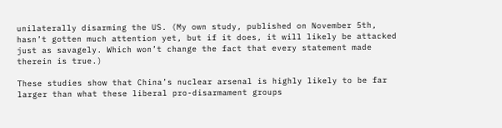unilaterally disarming the US. (My own study, published on November 5th, hasn’t gotten much attention yet, but if it does, it will likely be attacked just as savagely. Which won’t change the fact that every statement made therein is true.)

These studies show that China’s nuclear arsenal is highly likely to be far larger than what these liberal pro-disarmament groups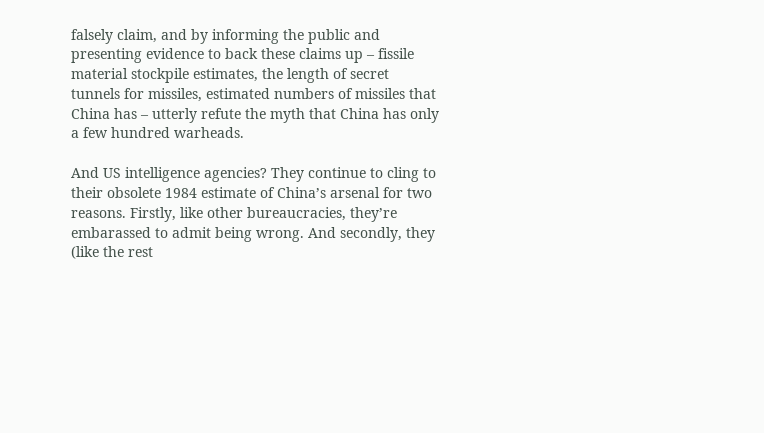falsely claim, and by informing the public and presenting evidence to back these claims up – fissile material stockpile estimates, the length of secret tunnels for missiles, estimated numbers of missiles that China has – utterly refute the myth that China has only a few hundred warheads.

And US intelligence agencies? They continue to cling to their obsolete 1984 estimate of China’s arsenal for two reasons. Firstly, like other bureaucracies, they’re embarassed to admit being wrong. And secondly, they (like the rest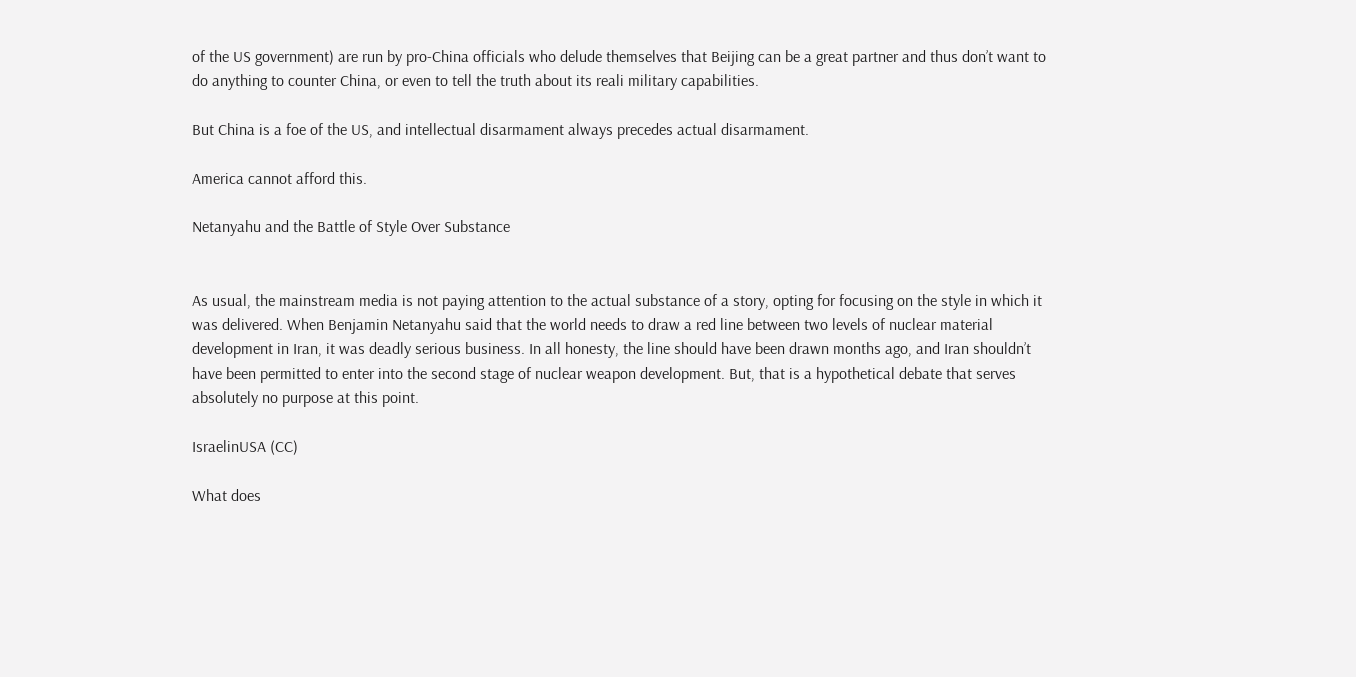of the US government) are run by pro-China officials who delude themselves that Beijing can be a great partner and thus don’t want to do anything to counter China, or even to tell the truth about its reali military capabilities.

But China is a foe of the US, and intellectual disarmament always precedes actual disarmament.

America cannot afford this.

Netanyahu and the Battle of Style Over Substance


As usual, the mainstream media is not paying attention to the actual substance of a story, opting for focusing on the style in which it was delivered. When Benjamin Netanyahu said that the world needs to draw a red line between two levels of nuclear material development in Iran, it was deadly serious business. In all honesty, the line should have been drawn months ago, and Iran shouldn’t have been permitted to enter into the second stage of nuclear weapon development. But, that is a hypothetical debate that serves absolutely no purpose at this point.

IsraelinUSA (CC)

What does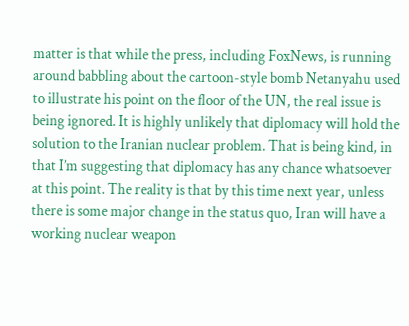matter is that while the press, including FoxNews, is running around babbling about the cartoon-style bomb Netanyahu used to illustrate his point on the floor of the UN, the real issue is being ignored. It is highly unlikely that diplomacy will hold the solution to the Iranian nuclear problem. That is being kind, in that I’m suggesting that diplomacy has any chance whatsoever at this point. The reality is that by this time next year, unless there is some major change in the status quo, Iran will have a working nuclear weapon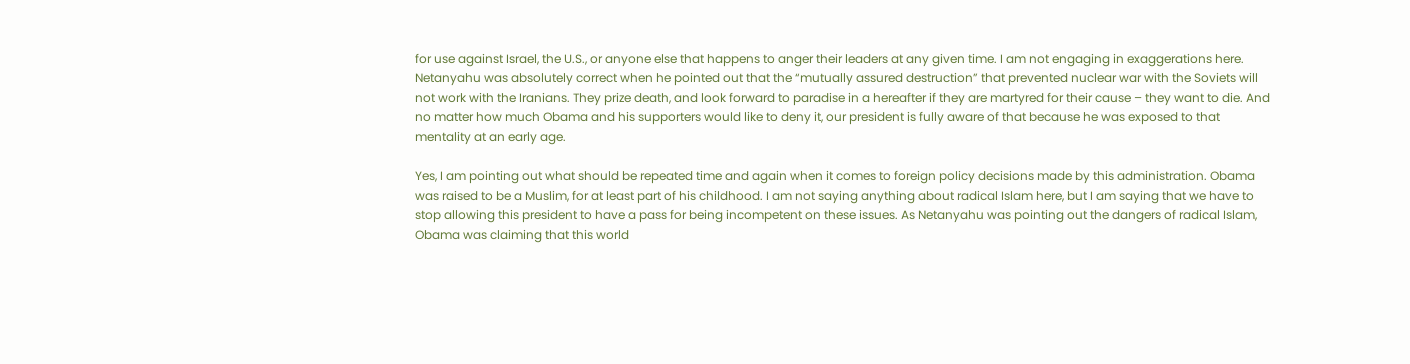for use against Israel, the U.S., or anyone else that happens to anger their leaders at any given time. I am not engaging in exaggerations here. Netanyahu was absolutely correct when he pointed out that the “mutually assured destruction” that prevented nuclear war with the Soviets will not work with the Iranians. They prize death, and look forward to paradise in a hereafter if they are martyred for their cause – they want to die. And no matter how much Obama and his supporters would like to deny it, our president is fully aware of that because he was exposed to that mentality at an early age.

Yes, I am pointing out what should be repeated time and again when it comes to foreign policy decisions made by this administration. Obama was raised to be a Muslim, for at least part of his childhood. I am not saying anything about radical Islam here, but I am saying that we have to stop allowing this president to have a pass for being incompetent on these issues. As Netanyahu was pointing out the dangers of radical Islam, Obama was claiming that this world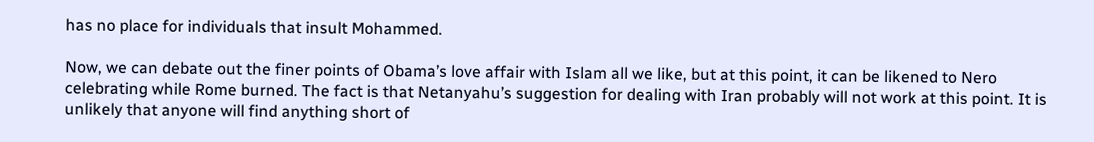has no place for individuals that insult Mohammed.

Now, we can debate out the finer points of Obama’s love affair with Islam all we like, but at this point, it can be likened to Nero celebrating while Rome burned. The fact is that Netanyahu’s suggestion for dealing with Iran probably will not work at this point. It is unlikely that anyone will find anything short of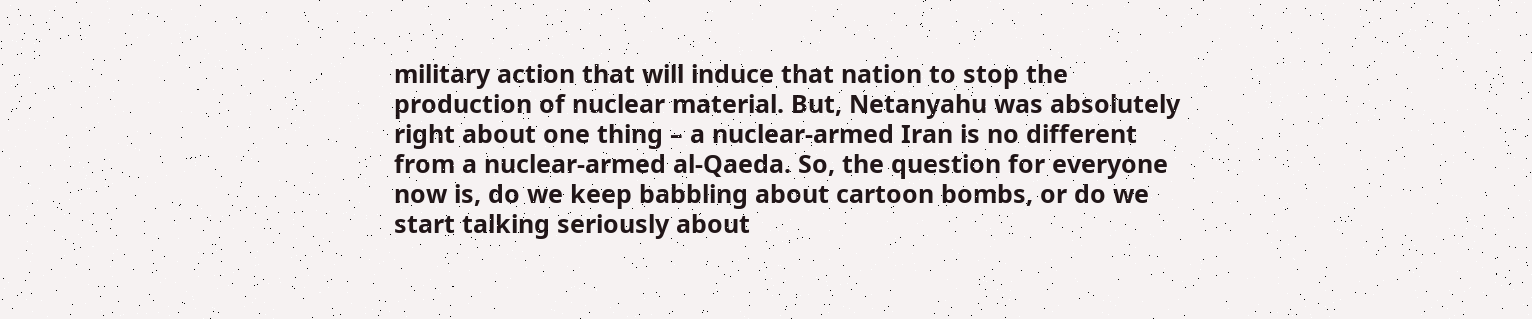military action that will induce that nation to stop the production of nuclear material. But, Netanyahu was absolutely right about one thing – a nuclear-armed Iran is no different from a nuclear-armed al-Qaeda. So, the question for everyone now is, do we keep babbling about cartoon bombs, or do we start talking seriously about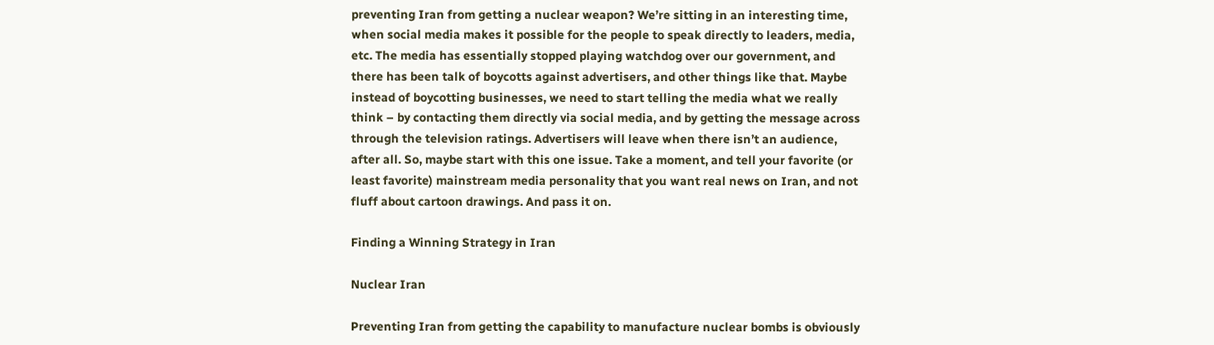preventing Iran from getting a nuclear weapon? We’re sitting in an interesting time, when social media makes it possible for the people to speak directly to leaders, media, etc. The media has essentially stopped playing watchdog over our government, and there has been talk of boycotts against advertisers, and other things like that. Maybe instead of boycotting businesses, we need to start telling the media what we really think – by contacting them directly via social media, and by getting the message across through the television ratings. Advertisers will leave when there isn’t an audience, after all. So, maybe start with this one issue. Take a moment, and tell your favorite (or least favorite) mainstream media personality that you want real news on Iran, and not fluff about cartoon drawings. And pass it on.

Finding a Winning Strategy in Iran

Nuclear Iran

Preventing Iran from getting the capability to manufacture nuclear bombs is obviously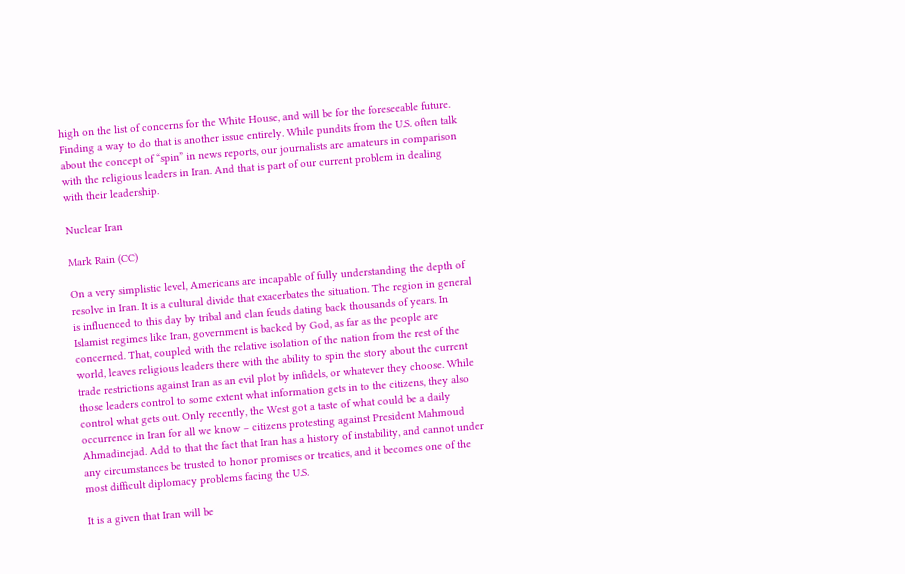high on the list of concerns for the White House, and will be for the foreseeable future. Finding a way to do that is another issue entirely. While pundits from the U.S. often talk about the concept of “spin” in news reports, our journalists are amateurs in comparison with the religious leaders in Iran. And that is part of our current problem in dealing with their leadership.

Nuclear Iran

Mark Rain (CC)

On a very simplistic level, Americans are incapable of fully understanding the depth of resolve in Iran. It is a cultural divide that exacerbates the situation. The region in general is influenced to this day by tribal and clan feuds dating back thousands of years. In Islamist regimes like Iran, government is backed by God, as far as the people are concerned. That, coupled with the relative isolation of the nation from the rest of the world, leaves religious leaders there with the ability to spin the story about the current trade restrictions against Iran as an evil plot by infidels, or whatever they choose. While those leaders control to some extent what information gets in to the citizens, they also control what gets out. Only recently, the West got a taste of what could be a daily occurrence in Iran for all we know – citizens protesting against President Mahmoud Ahmadinejad. Add to that the fact that Iran has a history of instability, and cannot under any circumstances be trusted to honor promises or treaties, and it becomes one of the most difficult diplomacy problems facing the U.S.

It is a given that Iran will be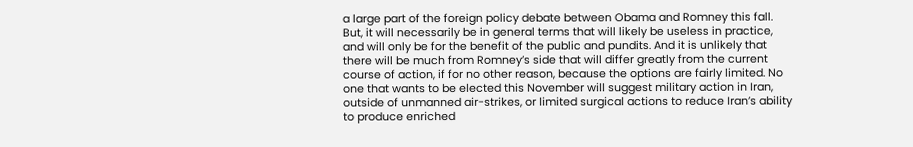a large part of the foreign policy debate between Obama and Romney this fall. But, it will necessarily be in general terms that will likely be useless in practice, and will only be for the benefit of the public and pundits. And it is unlikely that there will be much from Romney’s side that will differ greatly from the current course of action, if for no other reason, because the options are fairly limited. No one that wants to be elected this November will suggest military action in Iran, outside of unmanned air-strikes, or limited surgical actions to reduce Iran’s ability to produce enriched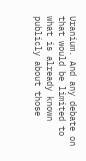Uranium. And any debate on that would be limited to what is already known publicly about those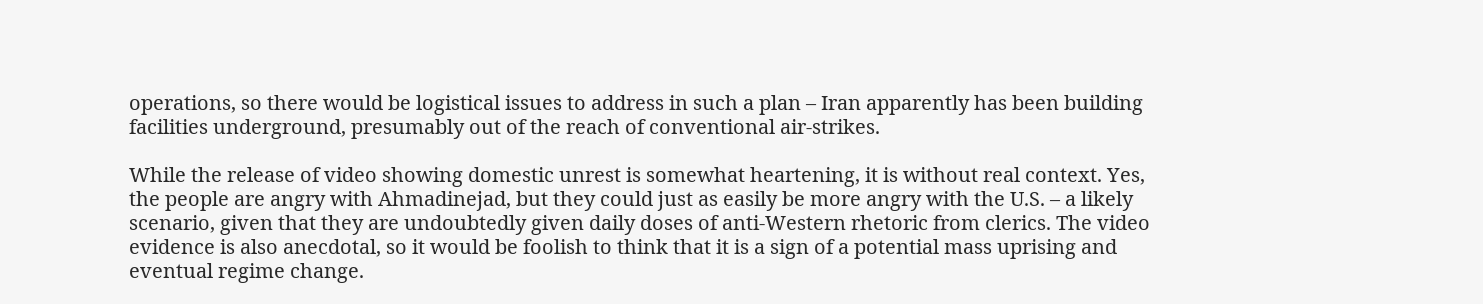operations, so there would be logistical issues to address in such a plan – Iran apparently has been building facilities underground, presumably out of the reach of conventional air-strikes.

While the release of video showing domestic unrest is somewhat heartening, it is without real context. Yes, the people are angry with Ahmadinejad, but they could just as easily be more angry with the U.S. – a likely scenario, given that they are undoubtedly given daily doses of anti-Western rhetoric from clerics. The video evidence is also anecdotal, so it would be foolish to think that it is a sign of a potential mass uprising and eventual regime change.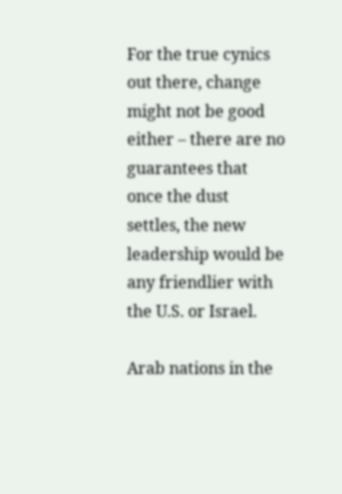For the true cynics out there, change might not be good either – there are no guarantees that once the dust settles, the new leadership would be any friendlier with the U.S. or Israel.

Arab nations in the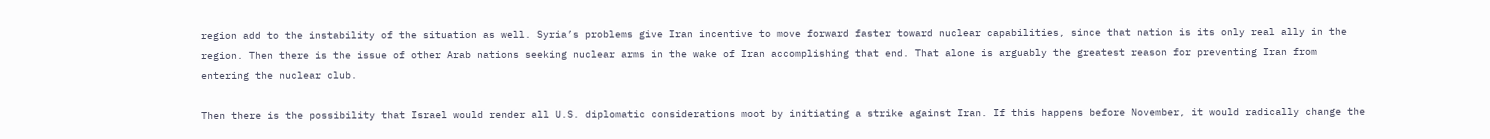region add to the instability of the situation as well. Syria’s problems give Iran incentive to move forward faster toward nuclear capabilities, since that nation is its only real ally in the region. Then there is the issue of other Arab nations seeking nuclear arms in the wake of Iran accomplishing that end. That alone is arguably the greatest reason for preventing Iran from entering the nuclear club.

Then there is the possibility that Israel would render all U.S. diplomatic considerations moot by initiating a strike against Iran. If this happens before November, it would radically change the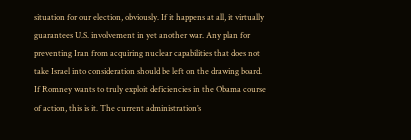situation for our election, obviously. If it happens at all, it virtually guarantees U.S. involvement in yet another war. Any plan for preventing Iran from acquiring nuclear capabilities that does not take Israel into consideration should be left on the drawing board. If Romney wants to truly exploit deficiencies in the Obama course of action, this is it. The current administration’s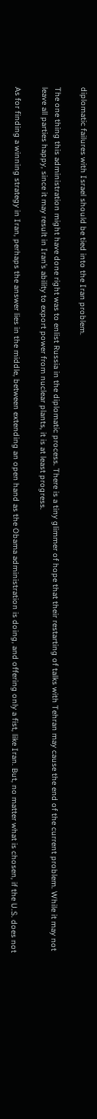diplomatic failures with Israel should be tied into the Iran problem.

The one thing this administration might have done right was to enlist Russia in the diplomatic process. There is a tiny glimmer of hope that their restarting of talks with Tehran may cause the end of the current problem. While it may not leave all parties happy, since it may result in Iran’s ability to export power from nuclear plants, it is at least progress.

As for finding a winning strategy in Iran, perhaps the answer lies in the middle, between extending an open hand as the Obama administration is doing, and offering only a fist, like Iran. But, no matter what is chosen, if the U.S. does not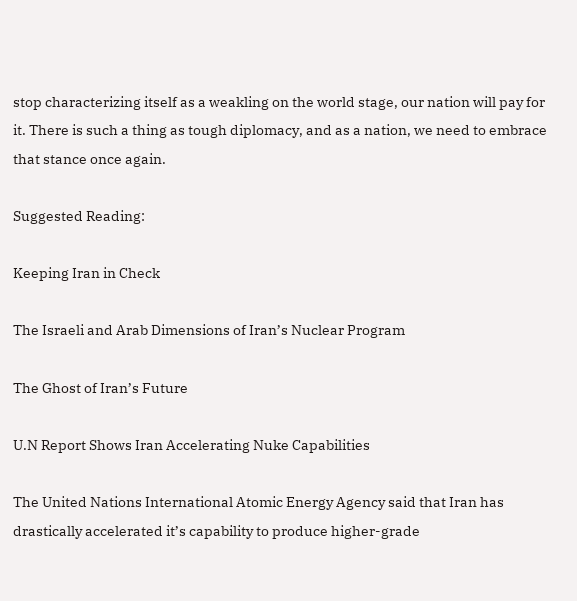stop characterizing itself as a weakling on the world stage, our nation will pay for it. There is such a thing as tough diplomacy, and as a nation, we need to embrace that stance once again.

Suggested Reading:

Keeping Iran in Check

The Israeli and Arab Dimensions of Iran’s Nuclear Program

The Ghost of Iran’s Future

U.N Report Shows Iran Accelerating Nuke Capabilities

The United Nations International Atomic Energy Agency said that Iran has drastically accelerated it’s capability to produce higher-grade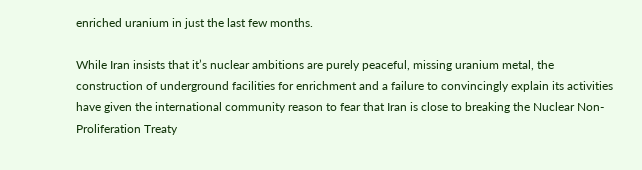enriched uranium in just the last few months.

While Iran insists that it’s nuclear ambitions are purely peaceful, missing uranium metal, the construction of underground facilities for enrichment and a failure to convincingly explain its activities have given the international community reason to fear that Iran is close to breaking the Nuclear Non-Proliferation Treaty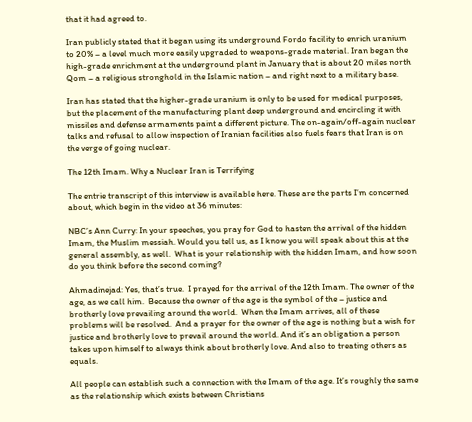that it had agreed to.

Iran publicly stated that it began using its underground Fordo facility to enrich uranium to 20% – a level much more easily upgraded to weapons-grade material. Iran began the high-grade enrichment at the underground plant in January that is about 20 miles north Qom – a religious stronghold in the Islamic nation – and right next to a military base.

Iran has stated that the higher-grade uranium is only to be used for medical purposes, but the placement of the manufacturing plant deep underground and encircling it with missiles and defense armaments paint a different picture. The on-again/off-again nuclear talks and refusal to allow inspection of Iranian facilities also fuels fears that Iran is on the verge of going nuclear.

The 12th Imam. Why a Nuclear Iran is Terrifying

The entrie transcript of this interview is available here. These are the parts I’m concerned about, which begin in the video at 36 minutes:

NBC’s Ann Curry: In your speeches, you pray for God to hasten the arrival of the hidden Imam, the Muslim messiah. Would you tell us, as I know you will speak about this at the general assembly, as well.  What is your relationship with the hidden Imam, and how soon do you think before the second coming?

Ahmadinejad: Yes, that’s true.  I prayed for the arrival of the 12th Imam. The owner of the age, as we call him.  Because the owner of the age is the symbol of the – justice and brotherly love prevailing around the world.  When the Imam arrives, all of these problems will be resolved.  And a prayer for the owner of the age is nothing but a wish for justice and brotherly love to prevail around the world. And it’s an obligation a person takes upon himself to always think about brotherly love. And also to treating others as equals.

All people can establish such a connection with the Imam of the age. It’s roughly the same as the relationship which exists between Christians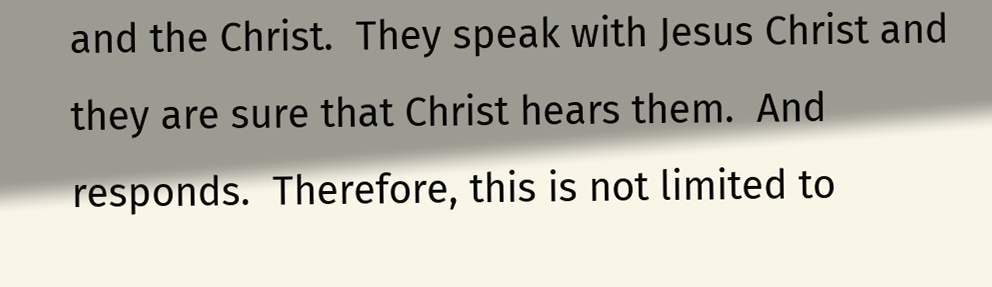and the Christ.  They speak with Jesus Christ and they are sure that Christ hears them.  And responds.  Therefore, this is not limited to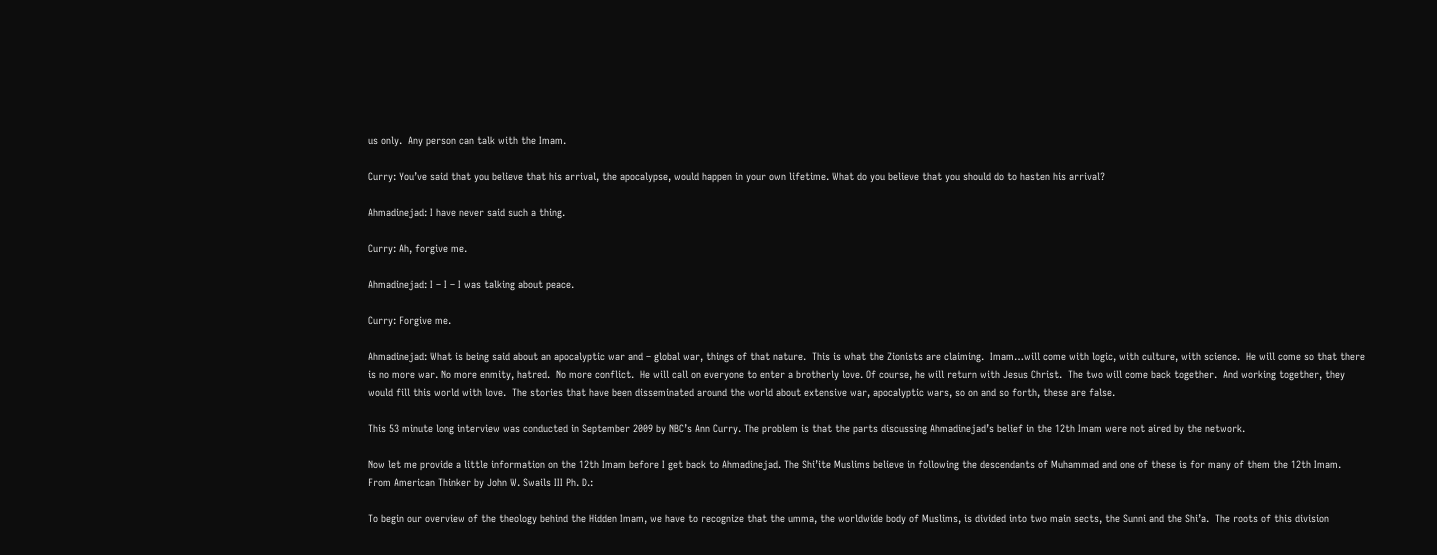us only.  Any person can talk with the Imam.

Curry: You’ve said that you believe that his arrival, the apocalypse, would happen in your own lifetime. What do you believe that you should do to hasten his arrival?

Ahmadinejad: I have never said such a thing.

Curry: Ah, forgive me.

Ahmadinejad: I – I – I was talking about peace.

Curry: Forgive me.

Ahmadinejad: What is being said about an apocalyptic war and – global war, things of that nature.  This is what the Zionists are claiming.  Imam…will come with logic, with culture, with science.  He will come so that there is no more war. No more enmity, hatred.  No more conflict.  He will call on everyone to enter a brotherly love. Of course, he will return with Jesus Christ.  The two will come back together.  And working together, they would fill this world with love.  The stories that have been disseminated around the world about extensive war, apocalyptic wars, so on and so forth, these are false.

This 53 minute long interview was conducted in September 2009 by NBC’s Ann Curry. The problem is that the parts discussing Ahmadinejad’s belief in the 12th Imam were not aired by the network.

Now let me provide a little information on the 12th Imam before I get back to Ahmadinejad. The Shi’ite Muslims believe in following the descendants of Muhammad and one of these is for many of them the 12th Imam.  From American Thinker by John W. Swails III Ph. D.:

To begin our overview of the theology behind the Hidden Imam, we have to recognize that the umma, the worldwide body of Muslims, is divided into two main sects, the Sunni and the Shi’a.  The roots of this division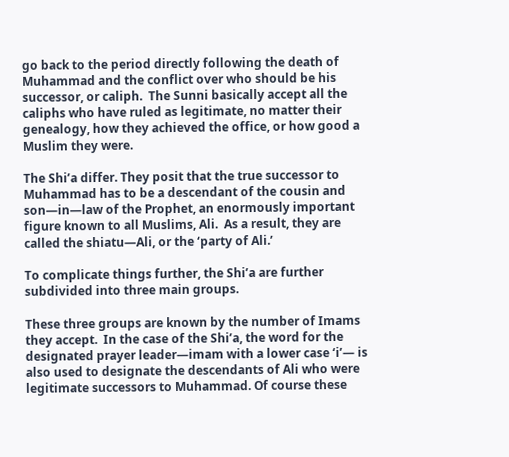go back to the period directly following the death of Muhammad and the conflict over who should be his successor, or caliph.  The Sunni basically accept all the caliphs who have ruled as legitimate, no matter their genealogy, how they achieved the office, or how good a Muslim they were.

The Shi’a differ. They posit that the true successor to Muhammad has to be a descendant of the cousin and son—in—law of the Prophet, an enormously important figure known to all Muslims, Ali.  As a result, they are called the shiatu—Ali, or the ‘party of Ali.’

To complicate things further, the Shi’a are further subdivided into three main groups.

These three groups are known by the number of Imams they accept.  In the case of the Shi’a, the word for the designated prayer leader—imam with a lower case ‘i’— is also used to designate the descendants of Ali who were legitimate successors to Muhammad. Of course these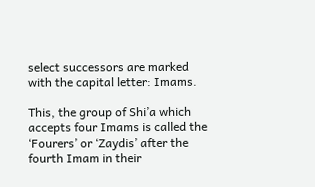select successors are marked with the capital letter: Imams.

This, the group of Shi’a which accepts four Imams is called the ‘Fourers’ or ‘Zaydis’ after the fourth Imam in their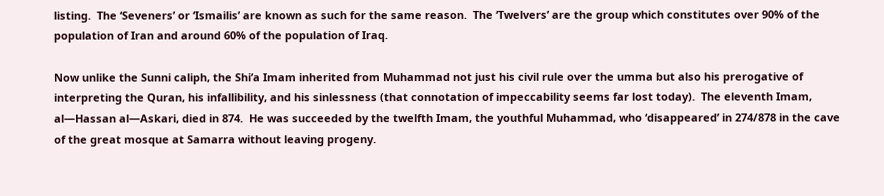listing.  The ‘Seveners’ or ‘Ismailis’ are known as such for the same reason.  The ‘Twelvers’ are the group which constitutes over 90% of the population of Iran and around 60% of the population of Iraq.

Now unlike the Sunni caliph, the Shi’a Imam inherited from Muhammad not just his civil rule over the umma but also his prerogative of interpreting the Quran, his infallibility, and his sinlessness (that connotation of impeccability seems far lost today).  The eleventh Imam, al—Hassan al—Askari, died in 874.  He was succeeded by the twelfth Imam, the youthful Muhammad, who ‘disappeared’ in 274/878 in the cave of the great mosque at Samarra without leaving progeny.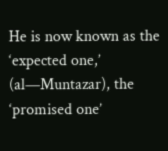He is now known as the ‘expected one,’ (al—Muntazar), the ‘promised one’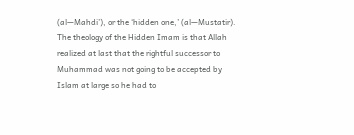(al—Mahdi’), or the ‘hidden one,’ (al—Mustatir).  The theology of the Hidden Imam is that Allah realized at last that the rightful successor to Muhammad was not going to be accepted by Islam at large so he had to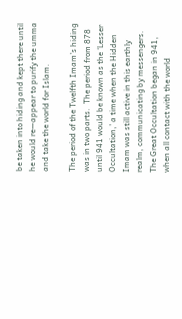be taken into hiding and kept there until he would re—appear to purify the umma and take the world for Islam.

The period of the Twelfth Imam’s hiding was in two parts.  The period from 878 until 941 would be known as the ‘Lesser Occultation,’ a time when the Hidden Imam was still active in this earthly realm, communicating by messengers.  The Great Occultation began in 941, when all contact with the world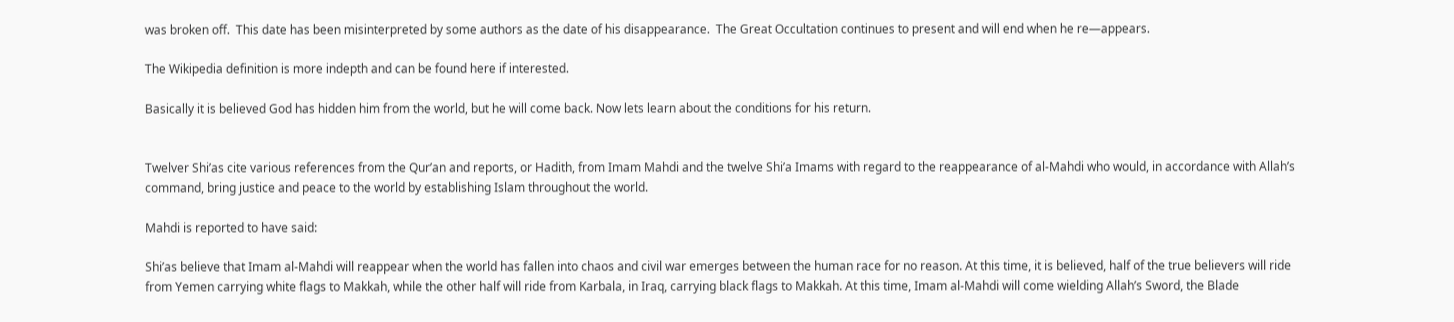was broken off.  This date has been misinterpreted by some authors as the date of his disappearance.  The Great Occultation continues to present and will end when he re—appears.

The Wikipedia definition is more indepth and can be found here if interested.

Basically it is believed God has hidden him from the world, but he will come back. Now lets learn about the conditions for his return.


Twelver Shi’as cite various references from the Qur’an and reports, or Hadith, from Imam Mahdi and the twelve Shi’a Imams with regard to the reappearance of al-Mahdi who would, in accordance with Allah’s command, bring justice and peace to the world by establishing Islam throughout the world.

Mahdi is reported to have said:

Shi’as believe that Imam al-Mahdi will reappear when the world has fallen into chaos and civil war emerges between the human race for no reason. At this time, it is believed, half of the true believers will ride from Yemen carrying white flags to Makkah, while the other half will ride from Karbala, in Iraq, carrying black flags to Makkah. At this time, Imam al-Mahdi will come wielding Allah’s Sword, the Blade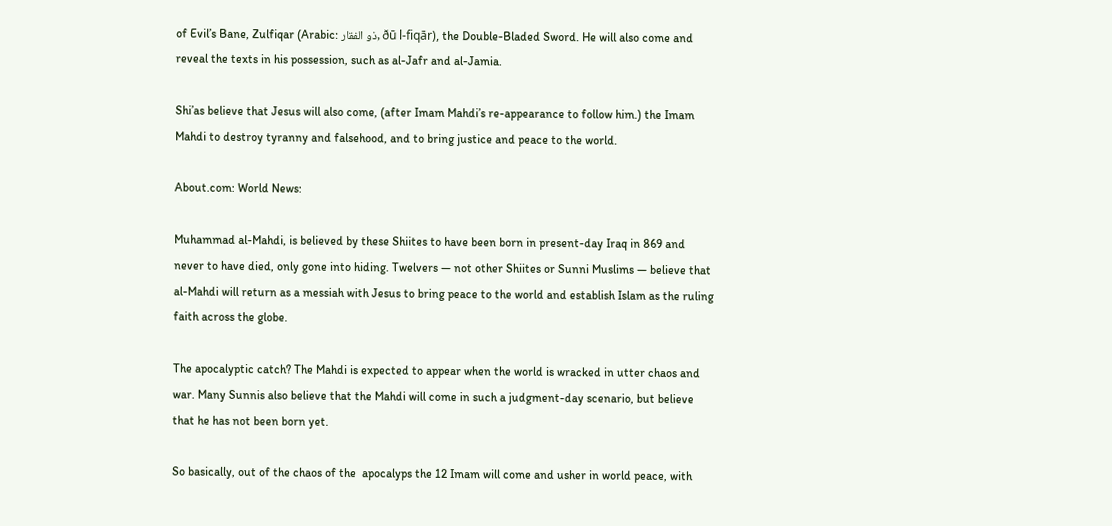of Evil’s Bane, Zulfiqar (Arabic: ذو الفقار, ðū l-fiqār), the Double-Bladed Sword. He will also come and reveal the texts in his possession, such as al-Jafr and al-Jamia.

Shi’as believe that Jesus will also come, (after Imam Mahdi’s re-appearance to follow him.) the Imam Mahdi to destroy tyranny and falsehood, and to bring justice and peace to the world.

About.com: World News:

Muhammad al-Mahdi, is believed by these Shiites to have been born in present-day Iraq in 869 and never to have died, only gone into hiding. Twelvers — not other Shiites or Sunni Muslims — believe that al-Mahdi will return as a messiah with Jesus to bring peace to the world and establish Islam as the ruling faith across the globe.

The apocalyptic catch? The Mahdi is expected to appear when the world is wracked in utter chaos and war. Many Sunnis also believe that the Mahdi will come in such a judgment-day scenario, but believe that he has not been born yet.

So basically, out of the chaos of the  apocalyps the 12 Imam will come and usher in world peace, with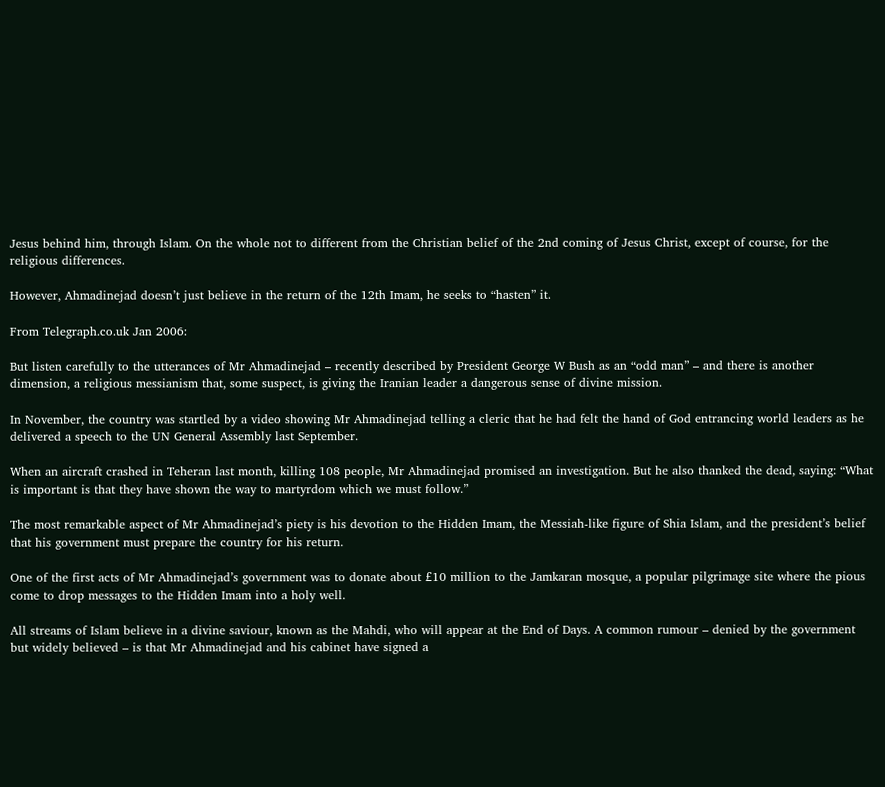Jesus behind him, through Islam. On the whole not to different from the Christian belief of the 2nd coming of Jesus Christ, except of course, for the religious differences.

However, Ahmadinejad doesn’t just believe in the return of the 12th Imam, he seeks to “hasten” it.

From Telegraph.co.uk Jan 2006:

But listen carefully to the utterances of Mr Ahmadinejad – recently described by President George W Bush as an “odd man” – and there is another dimension, a religious messianism that, some suspect, is giving the Iranian leader a dangerous sense of divine mission.

In November, the country was startled by a video showing Mr Ahmadinejad telling a cleric that he had felt the hand of God entrancing world leaders as he delivered a speech to the UN General Assembly last September.

When an aircraft crashed in Teheran last month, killing 108 people, Mr Ahmadinejad promised an investigation. But he also thanked the dead, saying: “What is important is that they have shown the way to martyrdom which we must follow.”

The most remarkable aspect of Mr Ahmadinejad’s piety is his devotion to the Hidden Imam, the Messiah-like figure of Shia Islam, and the president’s belief that his government must prepare the country for his return.

One of the first acts of Mr Ahmadinejad’s government was to donate about £10 million to the Jamkaran mosque, a popular pilgrimage site where the pious come to drop messages to the Hidden Imam into a holy well.

All streams of Islam believe in a divine saviour, known as the Mahdi, who will appear at the End of Days. A common rumour – denied by the government but widely believed – is that Mr Ahmadinejad and his cabinet have signed a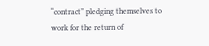“contract” pledging themselves to work for the return of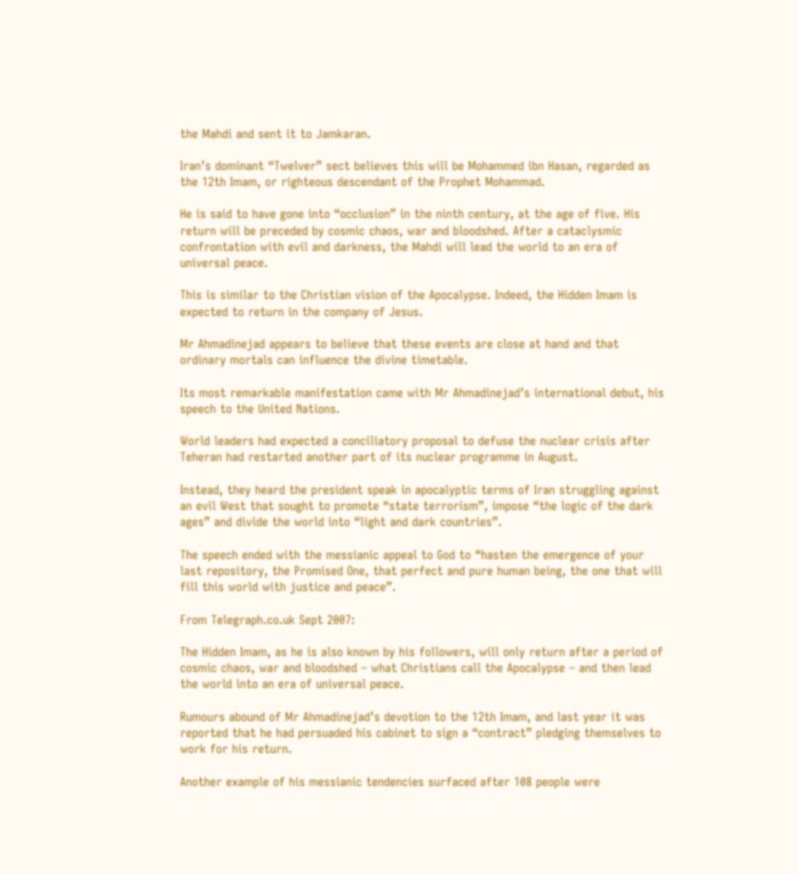the Mahdi and sent it to Jamkaran.

Iran’s dominant “Twelver” sect believes this will be Mohammed ibn Hasan, regarded as the 12th Imam, or righteous descendant of the Prophet Mohammad.

He is said to have gone into “occlusion” in the ninth century, at the age of five. His return will be preceded by cosmic chaos, war and bloodshed. After a cataclysmic confrontation with evil and darkness, the Mahdi will lead the world to an era of universal peace.

This is similar to the Christian vision of the Apocalypse. Indeed, the Hidden Imam is expected to return in the company of Jesus.

Mr Ahmadinejad appears to believe that these events are close at hand and that ordinary mortals can influence the divine timetable.

Its most remarkable manifestation came with Mr Ahmadinejad’s international debut, his speech to the United Nations.

World leaders had expected a conciliatory proposal to defuse the nuclear crisis after Teheran had restarted another part of its nuclear programme in August.

Instead, they heard the president speak in apocalyptic terms of Iran struggling against an evil West that sought to promote “state terrorism”, impose “the logic of the dark ages” and divide the world into “light and dark countries”.

The speech ended with the messianic appeal to God to “hasten the emergence of your last repository, the Promised One, that perfect and pure human being, the one that will fill this world with justice and peace”.

From Telegraph.co.uk Sept 2007:

The Hidden Imam, as he is also known by his followers, will only return after a period of cosmic chaos, war and bloodshed – what Christians call the Apocalypse – and then lead the world into an era of universal peace.

Rumours abound of Mr Ahmadinejad’s devotion to the 12th Imam, and last year it was reported that he had persuaded his cabinet to sign a “contract” pledging themselves to work for his return.

Another example of his messianic tendencies surfaced after 108 people were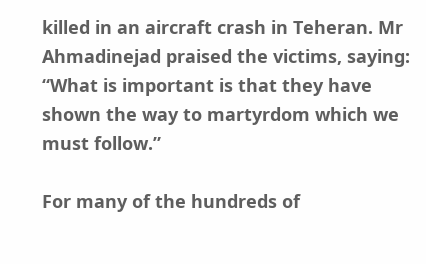killed in an aircraft crash in Teheran. Mr Ahmadinejad praised the victims, saying: “What is important is that they have shown the way to martyrdom which we must follow.”

For many of the hundreds of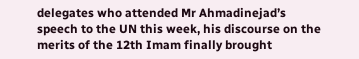delegates who attended Mr Ahmadinejad’s speech to the UN this week, his discourse on the merits of the 12th Imam finally brought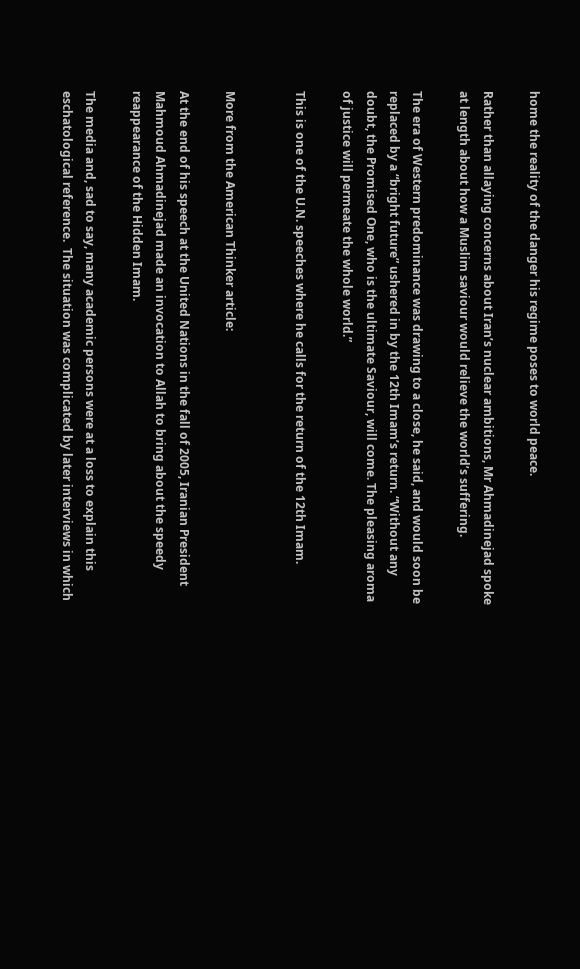home the reality of the danger his regime poses to world peace.

Rather than allaying concerns about Iran’s nuclear ambitions, Mr Ahmadinejad spoke at length about how a Muslim saviour would relieve the world’s suffering.

The era of Western predominance was drawing to a close, he said, and would soon be replaced by a “bright future” ushered in by the 12th Imam’s return. “Without any doubt, the Promised One, who is the ultimate Saviour, will come. The pleasing aroma of justice will permeate the whole world.”

This is one of the U.N. speeches where he calls for the return of the 12th Imam.


More from the American Thinker article:

At the end of his speech at the United Nations in the fall of 2005, Iranian President Mahmoud Ahmadinejad made an invocation to Allah to bring about the speedy reappearance of the Hidden Imam.

The media and, sad to say, many academic persons were at a loss to explain this eschatological reference.  The situation was complicated by later interviews in which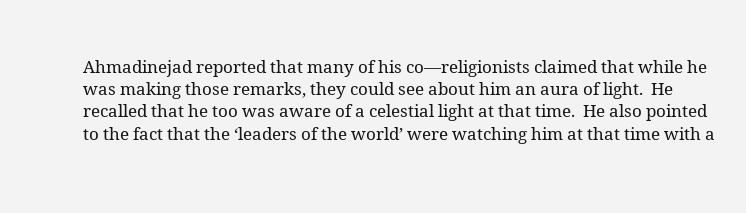Ahmadinejad reported that many of his co—religionists claimed that while he was making those remarks, they could see about him an aura of light.  He recalled that he too was aware of a celestial light at that time.  He also pointed to the fact that the ‘leaders of the world’ were watching him at that time with a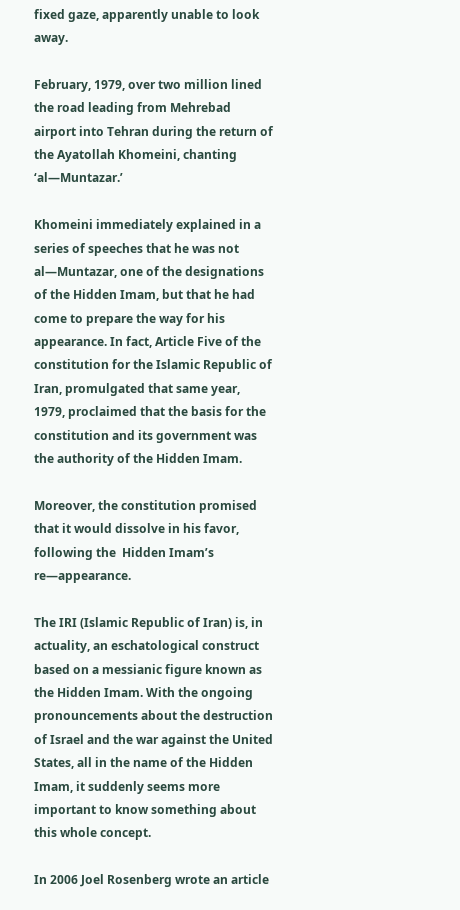fixed gaze, apparently unable to look away.

February, 1979, over two million lined the road leading from Mehrebad airport into Tehran during the return of the Ayatollah Khomeini, chanting ‘al—Muntazar.’

Khomeini immediately explained in a series of speeches that he was not al—Muntazar, one of the designations of the Hidden Imam, but that he had come to prepare the way for his appearance. In fact, Article Five of the constitution for the Islamic Republic of Iran, promulgated that same year, 1979, proclaimed that the basis for the constitution and its government was the authority of the Hidden Imam.

Moreover, the constitution promised that it would dissolve in his favor, following the  Hidden Imam’s re—appearance.

The IRI (Islamic Republic of Iran) is, in actuality, an eschatological construct based on a messianic figure known as the Hidden Imam. With the ongoing pronouncements about the destruction of Israel and the war against the United States, all in the name of the Hidden Imam, it suddenly seems more important to know something about this whole concept.

In 2006 Joel Rosenberg wrote an article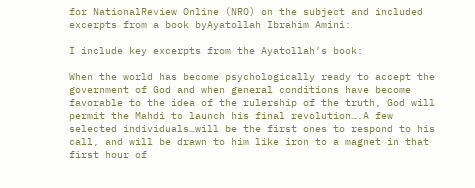for NationalReview Online (NRO) on the subject and included excerpts from a book byAyatollah Ibrahim Amini:

I include key excerpts from the Ayatollah’s book:

When the world has become psychologically ready to accept the government of God and when general conditions have become favorable to the idea of the rulership of the truth, God will permit the Mahdi to launch his final revolution….A few selected individuals…will be the first ones to respond to his call, and will be drawn to him like iron to a magnet in that first hour of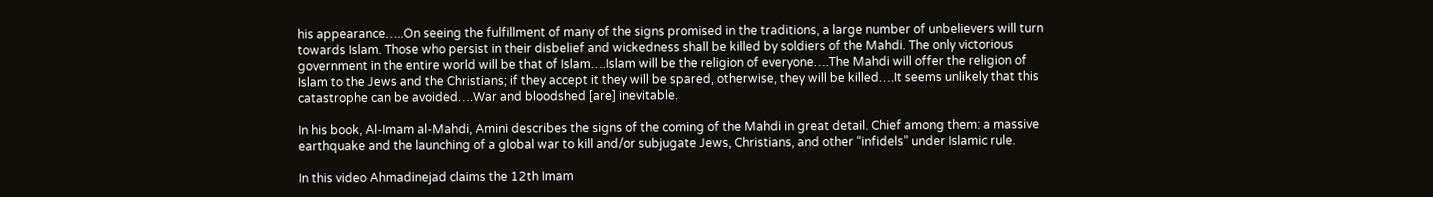his appearance…..On seeing the fulfillment of many of the signs promised in the traditions, a large number of unbelievers will turn towards Islam. Those who persist in their disbelief and wickedness shall be killed by soldiers of the Mahdi. The only victorious government in the entire world will be that of Islam….Islam will be the religion of everyone….The Mahdi will offer the religion of Islam to the Jews and the Christians; if they accept it they will be spared, otherwise, they will be killed….It seems unlikely that this catastrophe can be avoided….War and bloodshed [are] inevitable.

In his book, Al-Imam al-Mahdi, Amini describes the signs of the coming of the Mahdi in great detail. Chief among them: a massive earthquake and the launching of a global war to kill and/or subjugate Jews, Christians, and other “infidels” under Islamic rule.

In this video Ahmadinejad claims the 12th Imam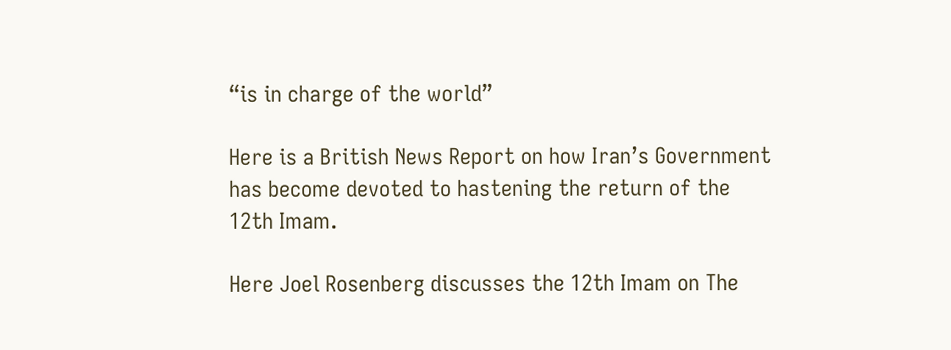“is in charge of the world”

Here is a British News Report on how Iran’s Government has become devoted to hastening the return of the 12th Imam.

Here Joel Rosenberg discusses the 12th Imam on The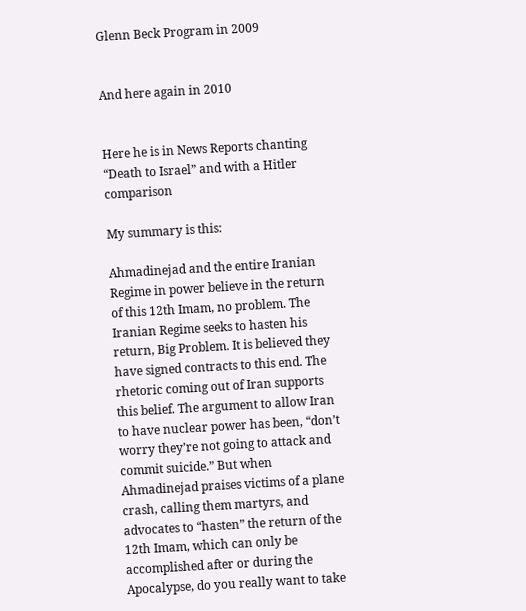Glenn Beck Program in 2009


And here again in 2010


Here he is in News Reports chanting “Death to Israel” and with a Hitler comparison

My summary is this:

Ahmadinejad and the entire Iranian Regime in power believe in the return of this 12th Imam, no problem. The Iranian Regime seeks to hasten his return, Big Problem. It is believed they have signed contracts to this end. The rhetoric coming out of Iran supports this belief. The argument to allow Iran to have nuclear power has been, “don’t worry they’re not going to attack and commit suicide.” But when Ahmadinejad praises victims of a plane crash, calling them martyrs, and advocates to “hasten” the return of the 12th Imam, which can only be accomplished after or during the Apocalypse, do you really want to take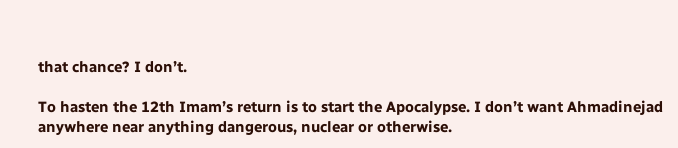that chance? I don’t.

To hasten the 12th Imam’s return is to start the Apocalypse. I don’t want Ahmadinejad anywhere near anything dangerous, nuclear or otherwise.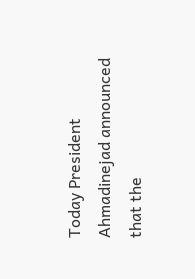Today President Ahmadinejad announced that the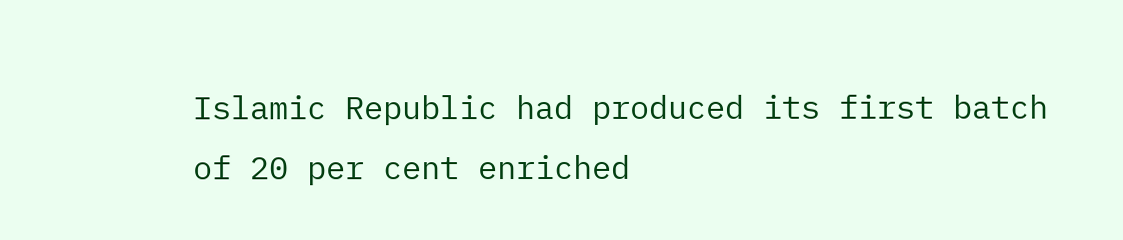Islamic Republic had produced its first batch of 20 per cent enriched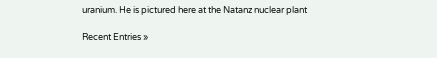uranium. He is pictured here at the Natanz nuclear plant

Recent Entries »